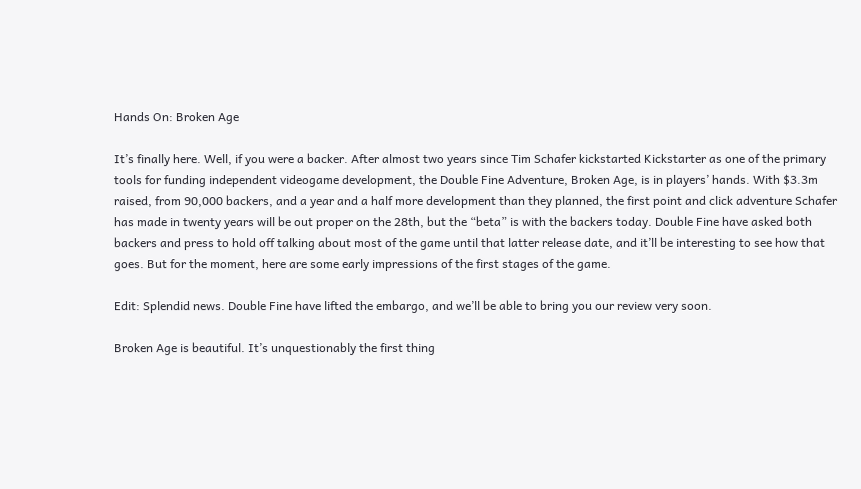Hands On: Broken Age

It’s finally here. Well, if you were a backer. After almost two years since Tim Schafer kickstarted Kickstarter as one of the primary tools for funding independent videogame development, the Double Fine Adventure, Broken Age, is in players’ hands. With $3.3m raised, from 90,000 backers, and a year and a half more development than they planned, the first point and click adventure Schafer has made in twenty years will be out proper on the 28th, but the “beta” is with the backers today. Double Fine have asked both backers and press to hold off talking about most of the game until that latter release date, and it’ll be interesting to see how that goes. But for the moment, here are some early impressions of the first stages of the game.

Edit: Splendid news. Double Fine have lifted the embargo, and we’ll be able to bring you our review very soon.

Broken Age is beautiful. It’s unquestionably the first thing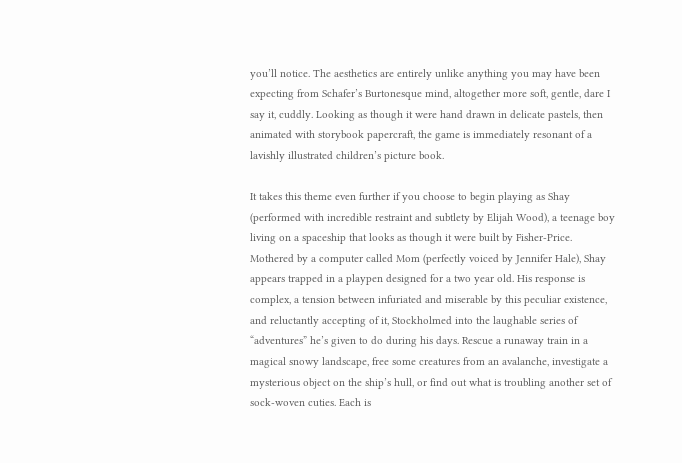you’ll notice. The aesthetics are entirely unlike anything you may have been expecting from Schafer’s Burtonesque mind, altogether more soft, gentle, dare I say it, cuddly. Looking as though it were hand drawn in delicate pastels, then animated with storybook papercraft, the game is immediately resonant of a lavishly illustrated children’s picture book.

It takes this theme even further if you choose to begin playing as Shay (performed with incredible restraint and subtlety by Elijah Wood), a teenage boy living on a spaceship that looks as though it were built by Fisher-Price. Mothered by a computer called Mom (perfectly voiced by Jennifer Hale), Shay appears trapped in a playpen designed for a two year old. His response is complex, a tension between infuriated and miserable by this peculiar existence, and reluctantly accepting of it, Stockholmed into the laughable series of “adventures” he’s given to do during his days. Rescue a runaway train in a magical snowy landscape, free some creatures from an avalanche, investigate a mysterious object on the ship’s hull, or find out what is troubling another set of sock-woven cuties. Each is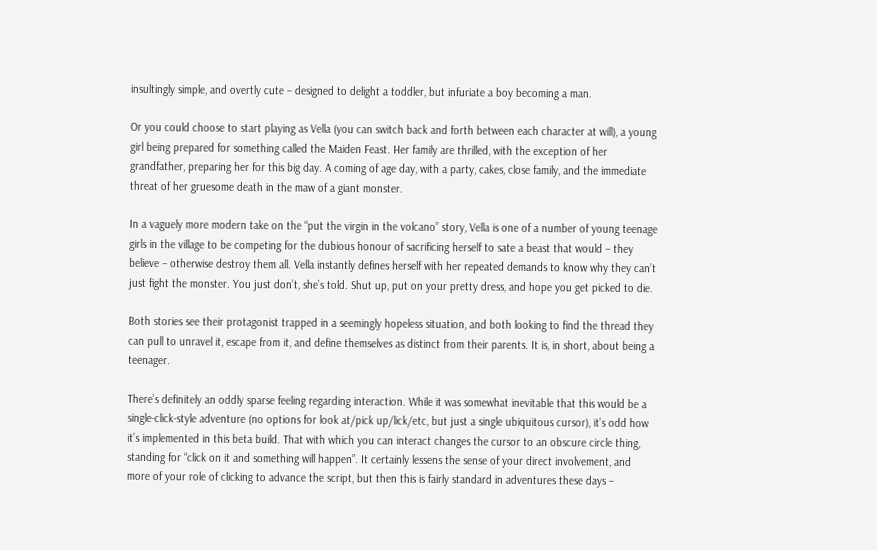insultingly simple, and overtly cute – designed to delight a toddler, but infuriate a boy becoming a man.

Or you could choose to start playing as Vella (you can switch back and forth between each character at will), a young girl being prepared for something called the Maiden Feast. Her family are thrilled, with the exception of her grandfather, preparing her for this big day. A coming of age day, with a party, cakes, close family, and the immediate threat of her gruesome death in the maw of a giant monster.

In a vaguely more modern take on the “put the virgin in the volcano” story, Vella is one of a number of young teenage girls in the village to be competing for the dubious honour of sacrificing herself to sate a beast that would – they believe – otherwise destroy them all. Vella instantly defines herself with her repeated demands to know why they can’t just fight the monster. You just don’t, she’s told. Shut up, put on your pretty dress, and hope you get picked to die.

Both stories see their protagonist trapped in a seemingly hopeless situation, and both looking to find the thread they can pull to unravel it, escape from it, and define themselves as distinct from their parents. It is, in short, about being a teenager.

There’s definitely an oddly sparse feeling regarding interaction. While it was somewhat inevitable that this would be a single-click-style adventure (no options for look at/pick up/lick/etc, but just a single ubiquitous cursor), it’s odd how it’s implemented in this beta build. That with which you can interact changes the cursor to an obscure circle thing, standing for “click on it and something will happen”. It certainly lessens the sense of your direct involvement, and more of your role of clicking to advance the script, but then this is fairly standard in adventures these days –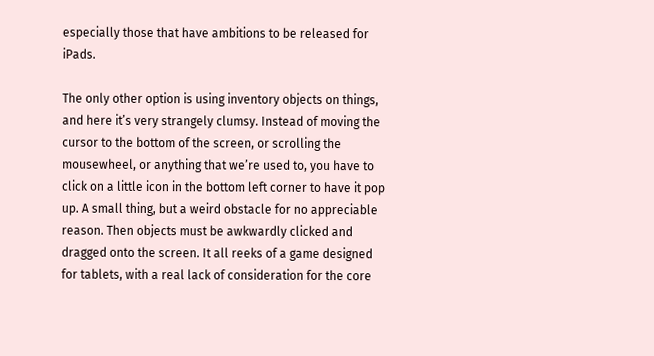especially those that have ambitions to be released for iPads.

The only other option is using inventory objects on things, and here it’s very strangely clumsy. Instead of moving the cursor to the bottom of the screen, or scrolling the mousewheel, or anything that we’re used to, you have to click on a little icon in the bottom left corner to have it pop up. A small thing, but a weird obstacle for no appreciable reason. Then objects must be awkwardly clicked and dragged onto the screen. It all reeks of a game designed for tablets, with a real lack of consideration for the core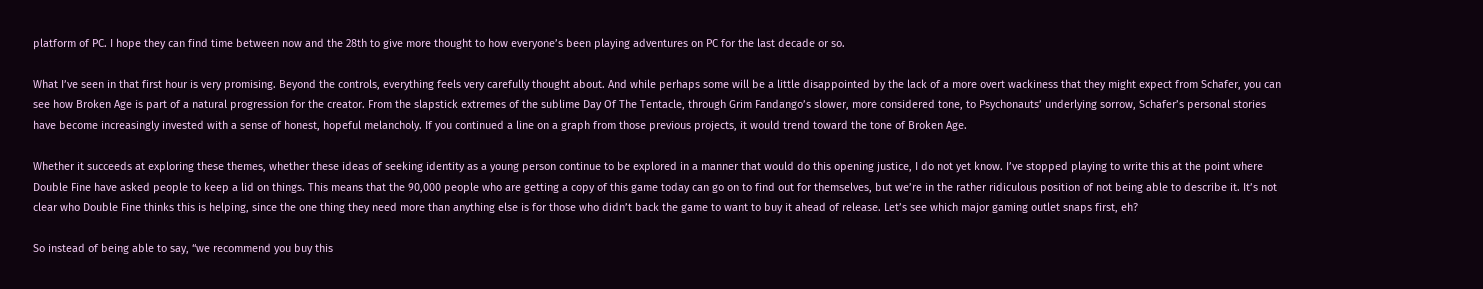platform of PC. I hope they can find time between now and the 28th to give more thought to how everyone’s been playing adventures on PC for the last decade or so.

What I’ve seen in that first hour is very promising. Beyond the controls, everything feels very carefully thought about. And while perhaps some will be a little disappointed by the lack of a more overt wackiness that they might expect from Schafer, you can see how Broken Age is part of a natural progression for the creator. From the slapstick extremes of the sublime Day Of The Tentacle, through Grim Fandango’s slower, more considered tone, to Psychonauts’ underlying sorrow, Schafer’s personal stories have become increasingly invested with a sense of honest, hopeful melancholy. If you continued a line on a graph from those previous projects, it would trend toward the tone of Broken Age.

Whether it succeeds at exploring these themes, whether these ideas of seeking identity as a young person continue to be explored in a manner that would do this opening justice, I do not yet know. I’ve stopped playing to write this at the point where Double Fine have asked people to keep a lid on things. This means that the 90,000 people who are getting a copy of this game today can go on to find out for themselves, but we’re in the rather ridiculous position of not being able to describe it. It’s not clear who Double Fine thinks this is helping, since the one thing they need more than anything else is for those who didn’t back the game to want to buy it ahead of release. Let’s see which major gaming outlet snaps first, eh?

So instead of being able to say, “we recommend you buy this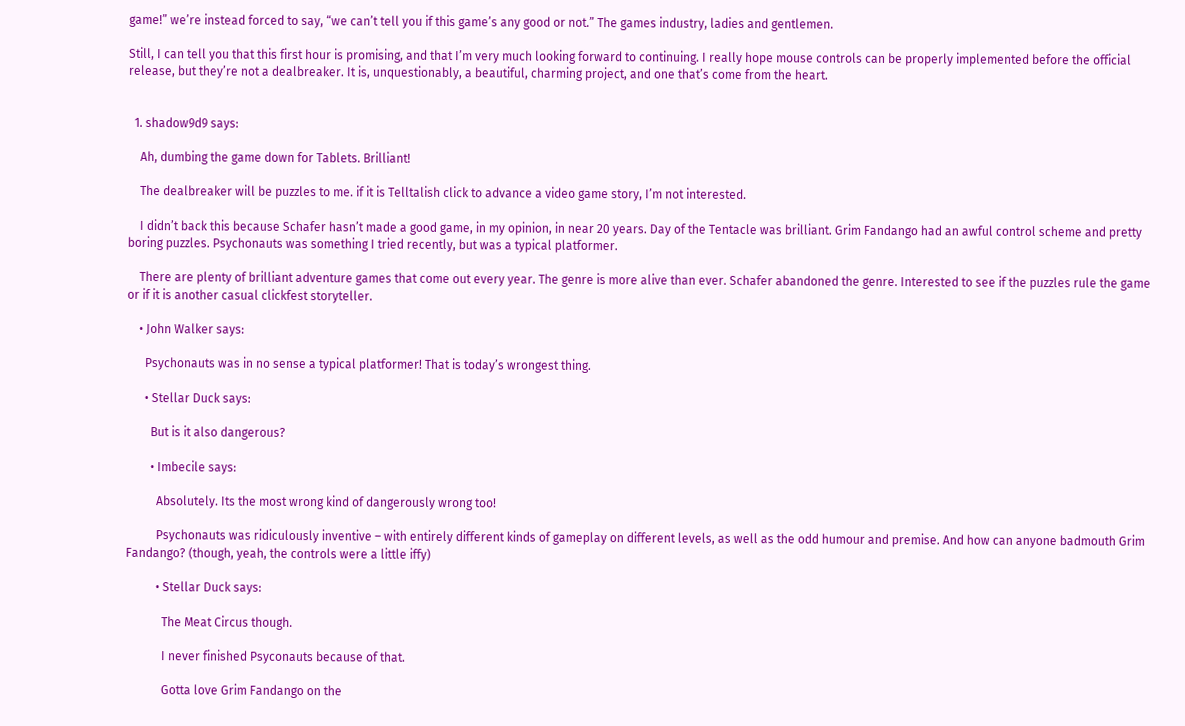game!” we’re instead forced to say, “we can’t tell you if this game’s any good or not.” The games industry, ladies and gentlemen.

Still, I can tell you that this first hour is promising, and that I’m very much looking forward to continuing. I really hope mouse controls can be properly implemented before the official release, but they’re not a dealbreaker. It is, unquestionably, a beautiful, charming project, and one that’s come from the heart.


  1. shadow9d9 says:

    Ah, dumbing the game down for Tablets. Brilliant!

    The dealbreaker will be puzzles to me. if it is Telltalish click to advance a video game story, I’m not interested.

    I didn’t back this because Schafer hasn’t made a good game, in my opinion, in near 20 years. Day of the Tentacle was brilliant. Grim Fandango had an awful control scheme and pretty boring puzzles. Psychonauts was something I tried recently, but was a typical platformer.

    There are plenty of brilliant adventure games that come out every year. The genre is more alive than ever. Schafer abandoned the genre. Interested to see if the puzzles rule the game or if it is another casual clickfest storyteller.

    • John Walker says:

      Psychonauts was in no sense a typical platformer! That is today’s wrongest thing.

      • Stellar Duck says:

        But is it also dangerous?

        • Imbecile says:

          Absolutely. Its the most wrong kind of dangerously wrong too!

          Psychonauts was ridiculously inventive – with entirely different kinds of gameplay on different levels, as well as the odd humour and premise. And how can anyone badmouth Grim Fandango? (though, yeah, the controls were a little iffy)

          • Stellar Duck says:

            The Meat Circus though.

            I never finished Psyconauts because of that.

            Gotta love Grim Fandango on the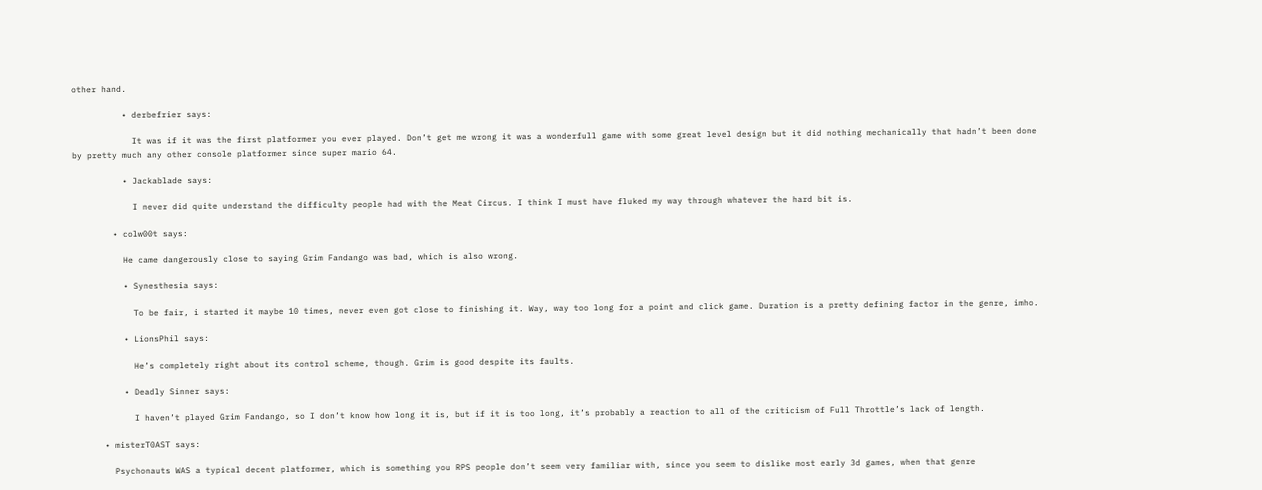other hand.

          • derbefrier says:

            It was if it was the first platformer you ever played. Don’t get me wrong it was a wonderfull game with some great level design but it did nothing mechanically that hadn’t been done by pretty much any other console platformer since super mario 64.

          • Jackablade says:

            I never did quite understand the difficulty people had with the Meat Circus. I think I must have fluked my way through whatever the hard bit is.

        • colw00t says:

          He came dangerously close to saying Grim Fandango was bad, which is also wrong.

          • Synesthesia says:

            To be fair, i started it maybe 10 times, never even got close to finishing it. Way, way too long for a point and click game. Duration is a pretty defining factor in the genre, imho.

          • LionsPhil says:

            He’s completely right about its control scheme, though. Grim is good despite its faults.

          • Deadly Sinner says:

            I haven’t played Grim Fandango, so I don’t know how long it is, but if it is too long, it’s probably a reaction to all of the criticism of Full Throttle’s lack of length.

      • misterT0AST says:

        Psychonauts WAS a typical decent platformer, which is something you RPS people don’t seem very familiar with, since you seem to dislike most early 3d games, when that genre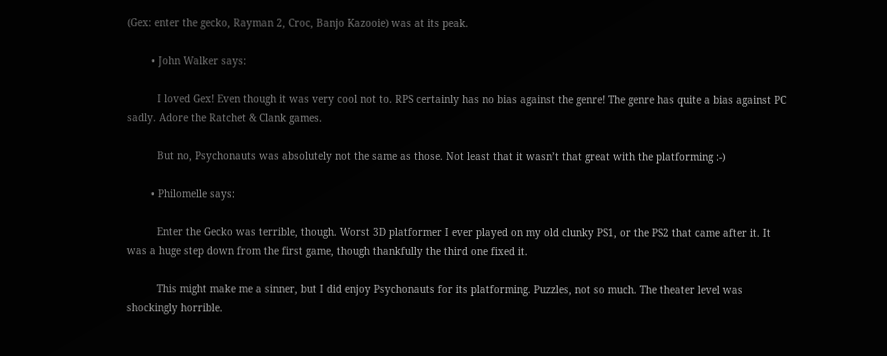(Gex: enter the gecko, Rayman 2, Croc, Banjo Kazooie) was at its peak.

        • John Walker says:

          I loved Gex! Even though it was very cool not to. RPS certainly has no bias against the genre! The genre has quite a bias against PC sadly. Adore the Ratchet & Clank games.

          But no, Psychonauts was absolutely not the same as those. Not least that it wasn’t that great with the platforming :-)

        • Philomelle says:

          Enter the Gecko was terrible, though. Worst 3D platformer I ever played on my old clunky PS1, or the PS2 that came after it. It was a huge step down from the first game, though thankfully the third one fixed it.

          This might make me a sinner, but I did enjoy Psychonauts for its platforming. Puzzles, not so much. The theater level was shockingly horrible.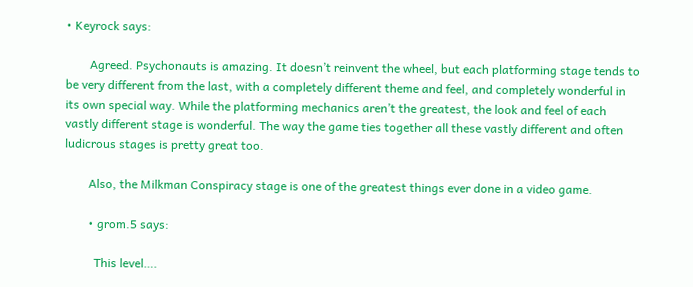• Keyrock says:

        Agreed. Psychonauts is amazing. It doesn’t reinvent the wheel, but each platforming stage tends to be very different from the last, with a completely different theme and feel, and completely wonderful in its own special way. While the platforming mechanics aren’t the greatest, the look and feel of each vastly different stage is wonderful. The way the game ties together all these vastly different and often ludicrous stages is pretty great too.

        Also, the Milkman Conspiracy stage is one of the greatest things ever done in a video game.

        • grom.5 says:

          This level….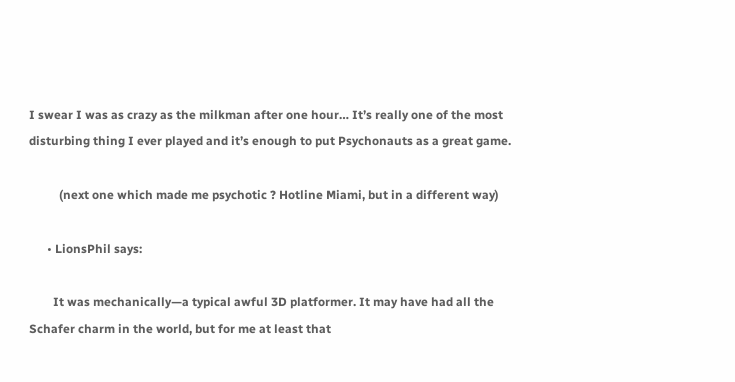I swear I was as crazy as the milkman after one hour… It’s really one of the most disturbing thing I ever played and it’s enough to put Psychonauts as a great game.

          (next one which made me psychotic ? Hotline Miami, but in a different way)

      • LionsPhil says:

        It was mechanically—a typical awful 3D platformer. It may have had all the Schafer charm in the world, but for me at least that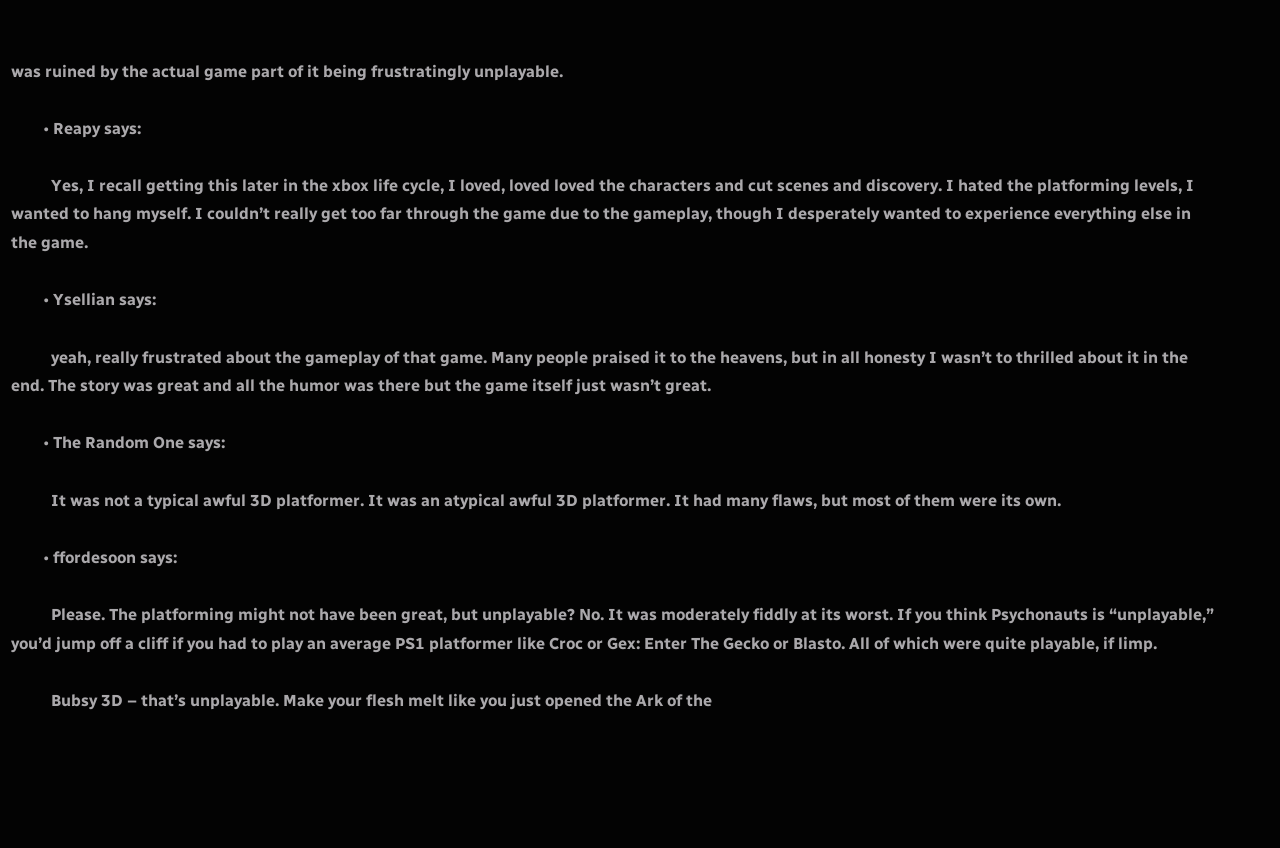was ruined by the actual game part of it being frustratingly unplayable.

        • Reapy says:

          Yes, I recall getting this later in the xbox life cycle, I loved, loved loved the characters and cut scenes and discovery. I hated the platforming levels, I wanted to hang myself. I couldn’t really get too far through the game due to the gameplay, though I desperately wanted to experience everything else in the game.

        • Ysellian says:

          yeah, really frustrated about the gameplay of that game. Many people praised it to the heavens, but in all honesty I wasn’t to thrilled about it in the end. The story was great and all the humor was there but the game itself just wasn’t great.

        • The Random One says:

          It was not a typical awful 3D platformer. It was an atypical awful 3D platformer. It had many flaws, but most of them were its own.

        • ffordesoon says:

          Please. The platforming might not have been great, but unplayable? No. It was moderately fiddly at its worst. If you think Psychonauts is “unplayable,” you’d jump off a cliff if you had to play an average PS1 platformer like Croc or Gex: Enter The Gecko or Blasto. All of which were quite playable, if limp.

          Bubsy 3D – that’s unplayable. Make your flesh melt like you just opened the Ark of the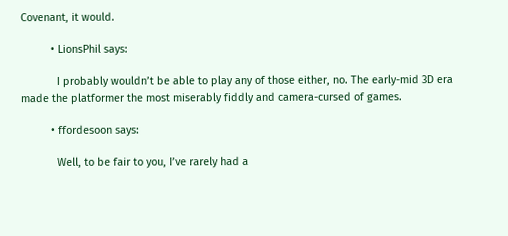Covenant, it would.

          • LionsPhil says:

            I probably wouldn’t be able to play any of those either, no. The early-mid 3D era made the platformer the most miserably fiddly and camera-cursed of games.

          • ffordesoon says:

            Well, to be fair to you, I’ve rarely had a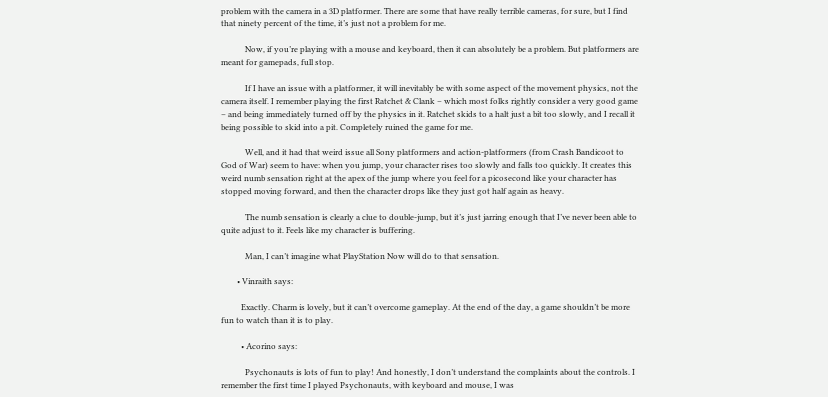problem with the camera in a 3D platformer. There are some that have really terrible cameras, for sure, but I find that ninety percent of the time, it’s just not a problem for me.

            Now, if you’re playing with a mouse and keyboard, then it can absolutely be a problem. But platformers are meant for gamepads, full stop.

            If I have an issue with a platformer, it will inevitably be with some aspect of the movement physics, not the camera itself. I remember playing the first Ratchet & Clank – which most folks rightly consider a very good game – and being immediately turned off by the physics in it. Ratchet skids to a halt just a bit too slowly, and I recall it being possible to skid into a pit. Completely ruined the game for me.

            Well, and it had that weird issue all Sony platformers and action-platformers (from Crash Bandicoot to God of War) seem to have: when you jump, your character rises too slowly and falls too quickly. It creates this weird numb sensation right at the apex of the jump where you feel for a picosecond like your character has stopped moving forward, and then the character drops like they just got half again as heavy.

            The numb sensation is clearly a clue to double-jump, but it’s just jarring enough that I’ve never been able to quite adjust to it. Feels like my character is buffering.

            Man, I can’t imagine what PlayStation Now will do to that sensation.

        • Vinraith says:

          Exactly. Charm is lovely, but it can’t overcome gameplay. At the end of the day, a game shouldn’t be more fun to watch than it is to play.

          • Acorino says:

            Psychonauts is lots of fun to play! And honestly, I don’t understand the complaints about the controls. I remember the first time I played Psychonauts, with keyboard and mouse, I was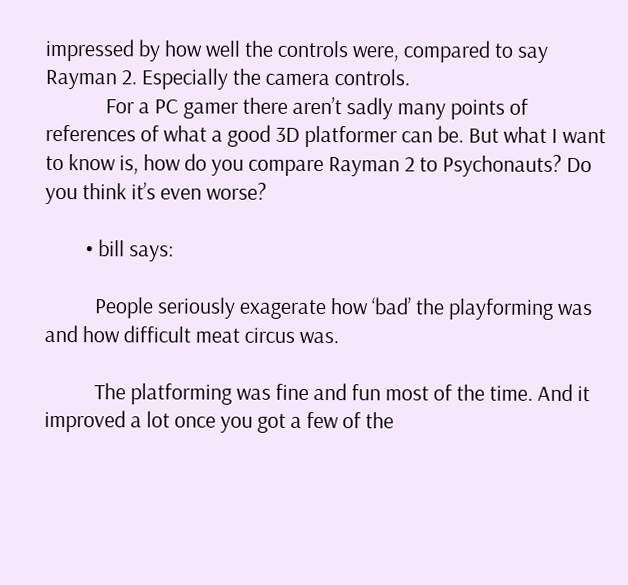impressed by how well the controls were, compared to say Rayman 2. Especially the camera controls.
            For a PC gamer there aren’t sadly many points of references of what a good 3D platformer can be. But what I want to know is, how do you compare Rayman 2 to Psychonauts? Do you think it’s even worse?

        • bill says:

          People seriously exagerate how ‘bad’ the playforming was and how difficult meat circus was.

          The platforming was fine and fun most of the time. And it improved a lot once you got a few of the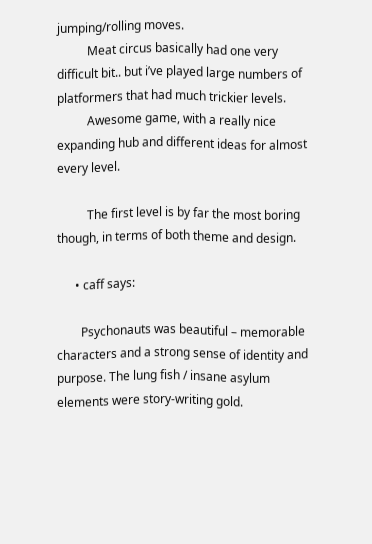jumping/rolling moves.
          Meat circus basically had one very difficult bit.. but i’ve played large numbers of platformers that had much trickier levels.
          Awesome game, with a really nice expanding hub and different ideas for almost every level.

          The first level is by far the most boring though, in terms of both theme and design.

      • caff says:

        Psychonauts was beautiful – memorable characters and a strong sense of identity and purpose. The lung fish / insane asylum elements were story-writing gold.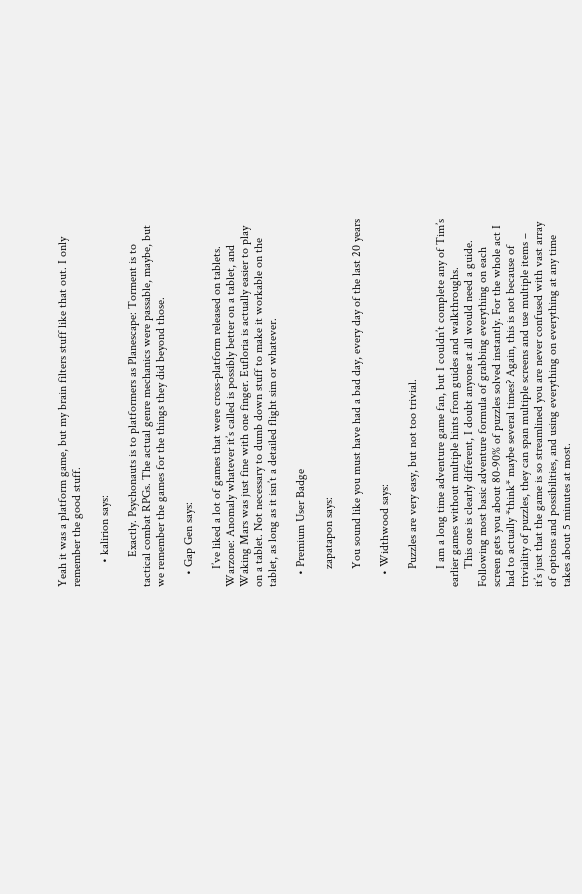Yeah it was a platform game, but my brain filters stuff like that out. I only remember the good stuff.

        • kalirion says:

          Exactly. Psychonauts is to platformers as Planescape: Torment is to tactical combat RPGs. The actual genre mechanics were passable, maybe, but we remember the games for the things they did beyond those.

    • Gap Gen says:

      I’ve liked a lot of games that were cross-platform released on tablets. Warzone: Anomaly whatever it’s called is possibly better on a tablet, and Waking Mars was just fine with one finger. Eufloria is actually easier to play on a tablet. Not necessary to dumb down stuff to make it workable on the tablet, as long as it isn’t a detailed flight sim or whatever.

    • Premium User Badge

      zapatapon says:

      You sound like you must have had a bad day, every day of the last 20 years

    • Widthwood says:

      Puzzles are very easy, but not too trivial.

      I am a long time adventure game fan, but I couldn’t complete any of Tim’s earlier games without multiple hints from guides and walkthroughs.
      This one is clearly different, I doubt anyone at all would need a guide. Following most basic adventure formula of grabbing everything on each screen gets you about 80-90% of puzzles solved instantly. For the whole act I had to actually *think* maybe several times? Again, this is not because of triviality of puzzles, they can span multiple screens and use multiple items – it’s just that the game is so streamlined you are never confused with vast array of options and possibilities, and using everything on everything at any time takes about 5 minutes at most.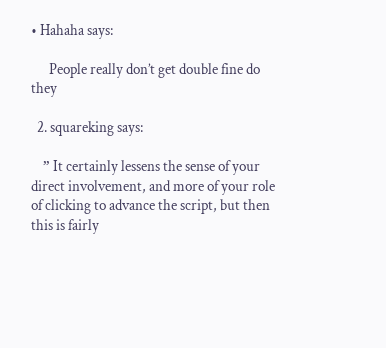• Hahaha says:

      People really don’t get double fine do they

  2. squareking says:

    ” It certainly lessens the sense of your direct involvement, and more of your role of clicking to advance the script, but then this is fairly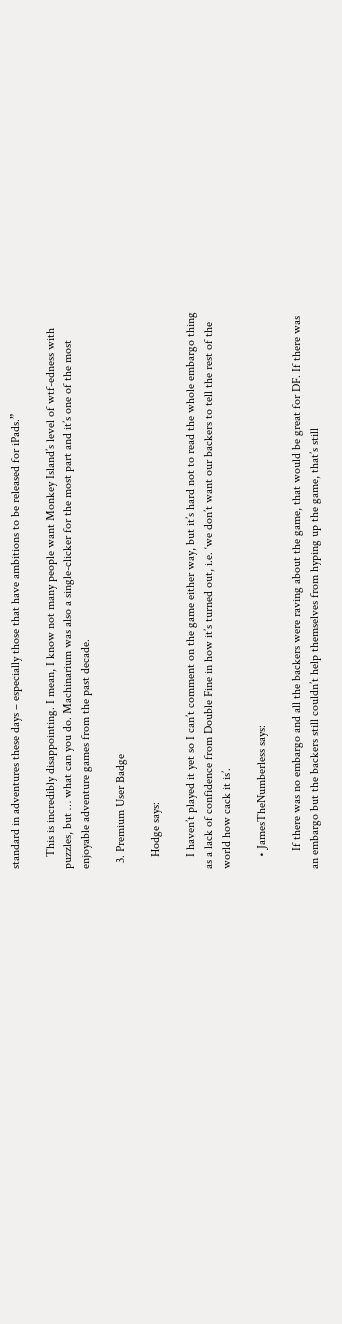standard in adventures these days – especially those that have ambitions to be released for iPads.”

    This is incredibly disappointing. I mean, I know not many people want Monkey Island’s level of wtf-edness with puzzles, but … what can you do. Machinarium was also a single-clicker for the most part and it’s one of the most enjoyable adventure games from the past decade.

  3. Premium User Badge

    Hodge says:

    I haven’t played it yet so I can’t comment on the game either way, but it’s hard not to read the whole embargo thing as a lack of confidence from Double Fine in how it’s turned out, i.e. ‘we don’t want our backers to tell the rest of the world how cack it is’.

    • JamesTheNumberless says:

      If there was no embargo and all the backers were raving about the game, that would be great for DF. If there was an embargo but the backers still couldn’t help themselves from hyping up the game, that’s still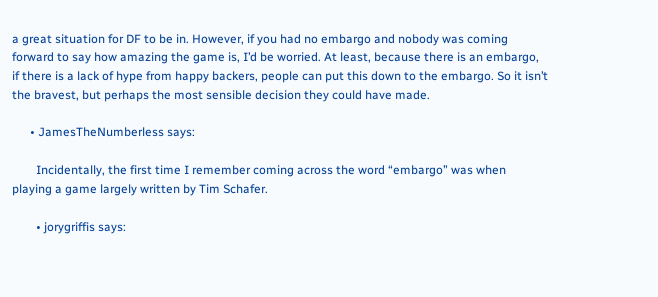a great situation for DF to be in. However, if you had no embargo and nobody was coming forward to say how amazing the game is, I’d be worried. At least, because there is an embargo, if there is a lack of hype from happy backers, people can put this down to the embargo. So it isn’t the bravest, but perhaps the most sensible decision they could have made.

      • JamesTheNumberless says:

        Incidentally, the first time I remember coming across the word “embargo” was when playing a game largely written by Tim Schafer.

        • jorygriffis says: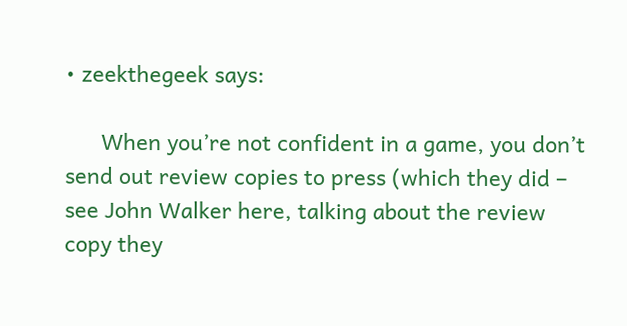• zeekthegeek says:

      When you’re not confident in a game, you don’t send out review copies to press (which they did – see John Walker here, talking about the review copy they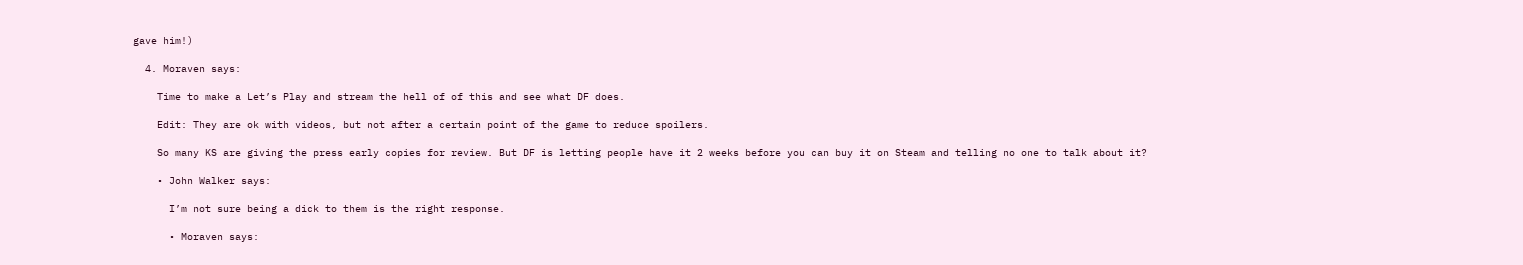gave him!)

  4. Moraven says:

    Time to make a Let’s Play and stream the hell of of this and see what DF does.

    Edit: They are ok with videos, but not after a certain point of the game to reduce spoilers.

    So many KS are giving the press early copies for review. But DF is letting people have it 2 weeks before you can buy it on Steam and telling no one to talk about it?

    • John Walker says:

      I’m not sure being a dick to them is the right response.

      • Moraven says: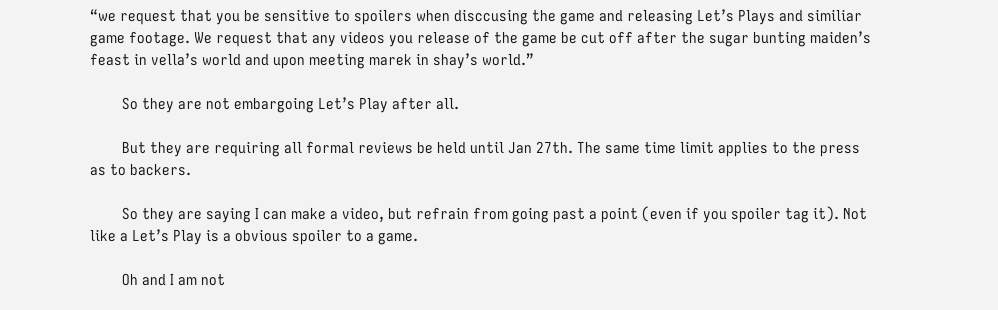“we request that you be sensitive to spoilers when disccusing the game and releasing Let’s Plays and similiar game footage. We request that any videos you release of the game be cut off after the sugar bunting maiden’s feast in vella’s world and upon meeting marek in shay’s world.”

        So they are not embargoing Let’s Play after all.

        But they are requiring all formal reviews be held until Jan 27th. The same time limit applies to the press as to backers.

        So they are saying I can make a video, but refrain from going past a point (even if you spoiler tag it). Not like a Let’s Play is a obvious spoiler to a game.

        Oh and I am not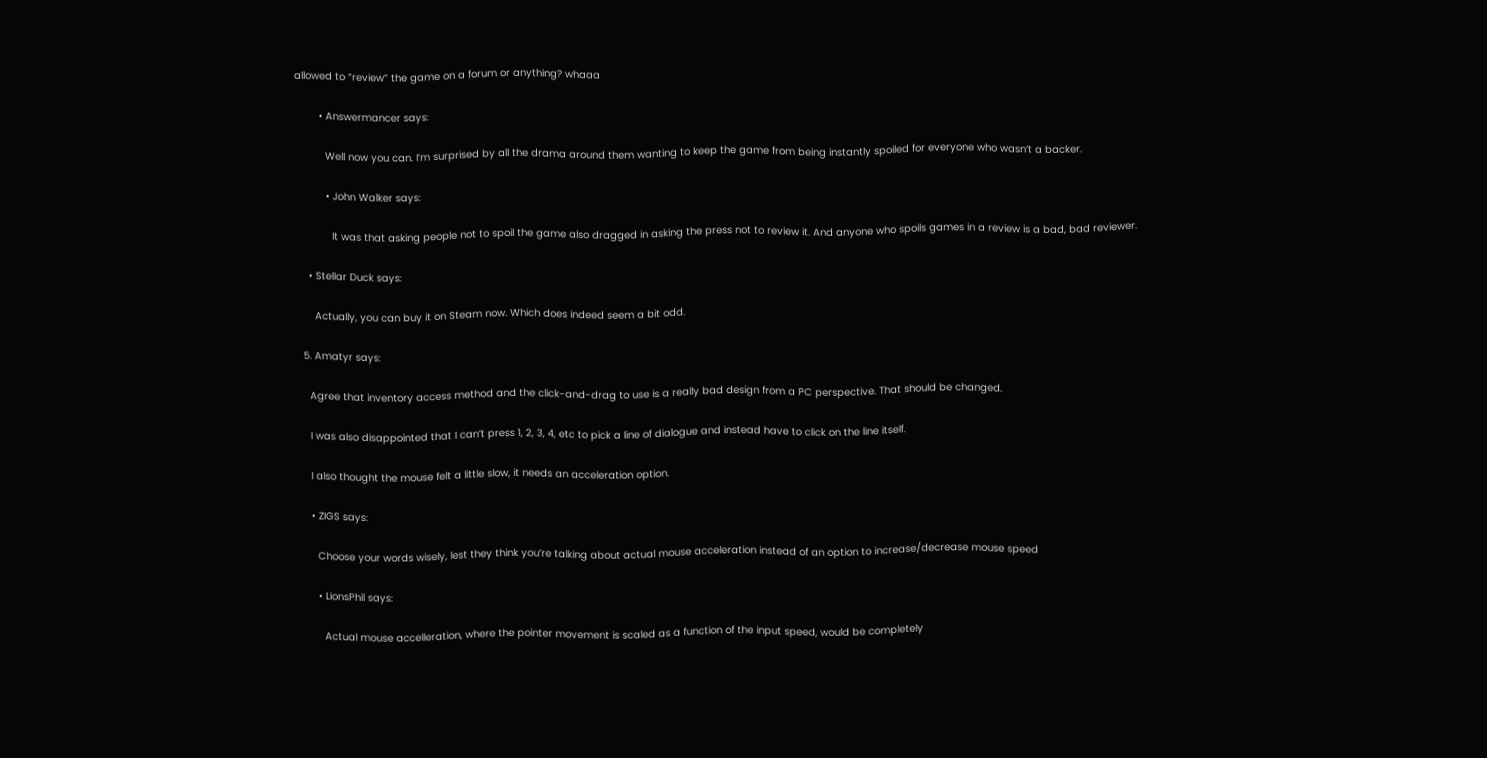allowed to “review” the game on a forum or anything? whaaa

        • Answermancer says:

          Well now you can. I’m surprised by all the drama around them wanting to keep the game from being instantly spoiled for everyone who wasn’t a backer.

          • John Walker says:

            It was that asking people not to spoil the game also dragged in asking the press not to review it. And anyone who spoils games in a review is a bad, bad reviewer.

    • Stellar Duck says:

      Actually, you can buy it on Steam now. Which does indeed seem a bit odd.

  5. Amatyr says:

    Agree that inventory access method and the click-and-drag to use is a really bad design from a PC perspective. That should be changed.

    I was also disappointed that I can’t press 1, 2, 3, 4, etc to pick a line of dialogue and instead have to click on the line itself.

    I also thought the mouse felt a little slow, it needs an acceleration option.

    • ZIGS says:

      Choose your words wisely, lest they think you’re talking about actual mouse acceleration instead of an option to increase/decrease mouse speed

      • LionsPhil says:

        Actual mouse accelleration, where the pointer movement is scaled as a function of the input speed, would be completely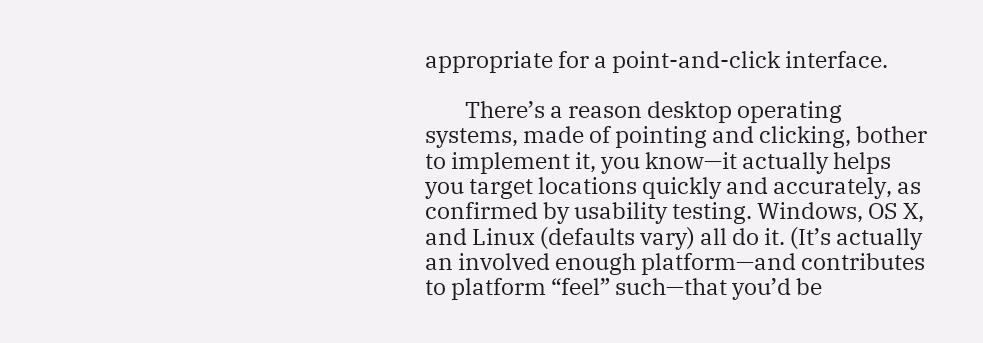appropriate for a point-and-click interface.

        There’s a reason desktop operating systems, made of pointing and clicking, bother to implement it, you know—it actually helps you target locations quickly and accurately, as confirmed by usability testing. Windows, OS X, and Linux (defaults vary) all do it. (It’s actually an involved enough platform—and contributes to platform “feel” such—that you’d be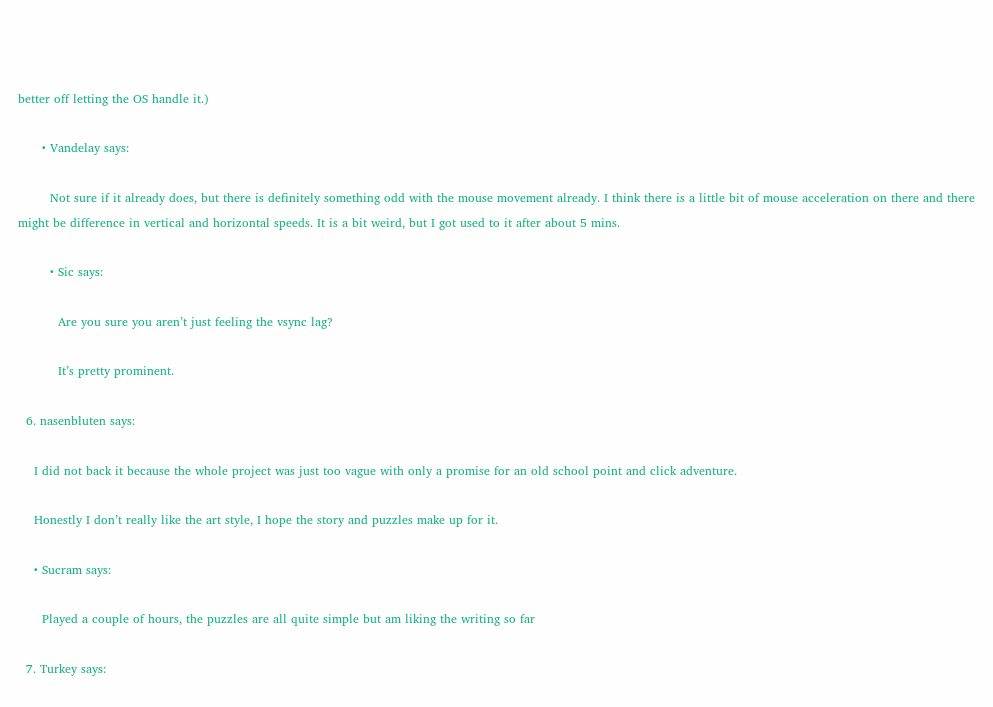better off letting the OS handle it.)

      • Vandelay says:

        Not sure if it already does, but there is definitely something odd with the mouse movement already. I think there is a little bit of mouse acceleration on there and there might be difference in vertical and horizontal speeds. It is a bit weird, but I got used to it after about 5 mins.

        • Sic says:

          Are you sure you aren’t just feeling the vsync lag?

          It’s pretty prominent.

  6. nasenbluten says:

    I did not back it because the whole project was just too vague with only a promise for an old school point and click adventure.

    Honestly I don’t really like the art style, I hope the story and puzzles make up for it.

    • Sucram says:

      Played a couple of hours, the puzzles are all quite simple but am liking the writing so far

  7. Turkey says: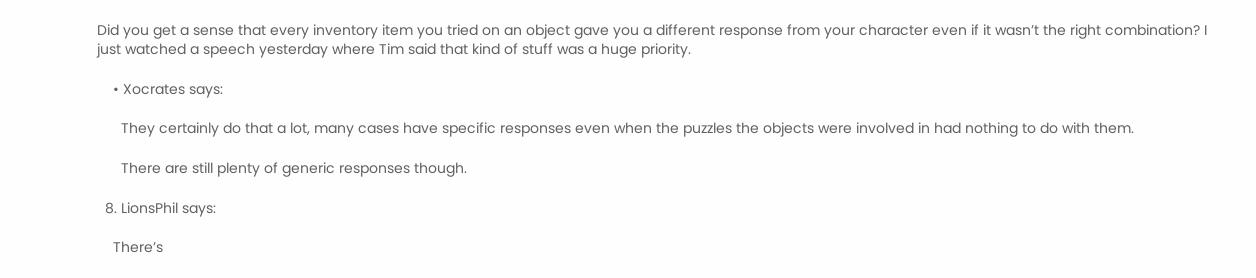Did you get a sense that every inventory item you tried on an object gave you a different response from your character even if it wasn’t the right combination? I just watched a speech yesterday where Tim said that kind of stuff was a huge priority.

    • Xocrates says:

      They certainly do that a lot, many cases have specific responses even when the puzzles the objects were involved in had nothing to do with them.

      There are still plenty of generic responses though.

  8. LionsPhil says:

    There’s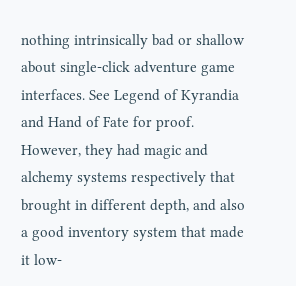nothing intrinsically bad or shallow about single-click adventure game interfaces. See Legend of Kyrandia and Hand of Fate for proof. However, they had magic and alchemy systems respectively that brought in different depth, and also a good inventory system that made it low-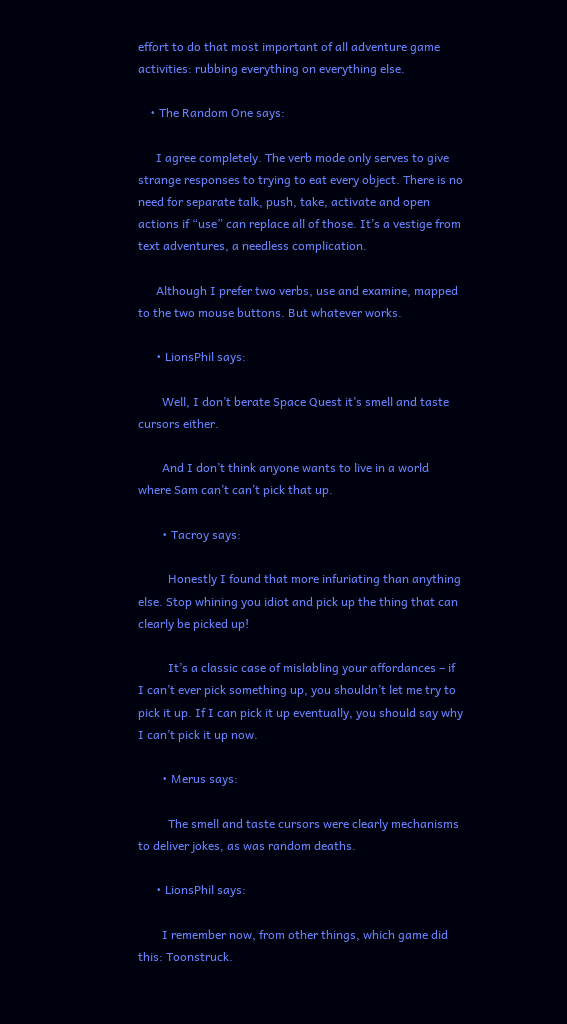effort to do that most important of all adventure game activities: rubbing everything on everything else.

    • The Random One says:

      I agree completely. The verb mode only serves to give strange responses to trying to eat every object. There is no need for separate talk, push, take, activate and open actions if “use” can replace all of those. It’s a vestige from text adventures, a needless complication.

      Although I prefer two verbs, use and examine, mapped to the two mouse buttons. But whatever works.

      • LionsPhil says:

        Well, I don’t berate Space Quest it’s smell and taste cursors either.

        And I don’t think anyone wants to live in a world where Sam can’t can’t pick that up.

        • Tacroy says:

          Honestly I found that more infuriating than anything else. Stop whining you idiot and pick up the thing that can clearly be picked up!

          It’s a classic case of mislabling your affordances – if I can’t ever pick something up, you shouldn’t let me try to pick it up. If I can pick it up eventually, you should say why I can’t pick it up now.

        • Merus says:

          The smell and taste cursors were clearly mechanisms to deliver jokes, as was random deaths.

      • LionsPhil says:

        I remember now, from other things, which game did this: Toonstruck.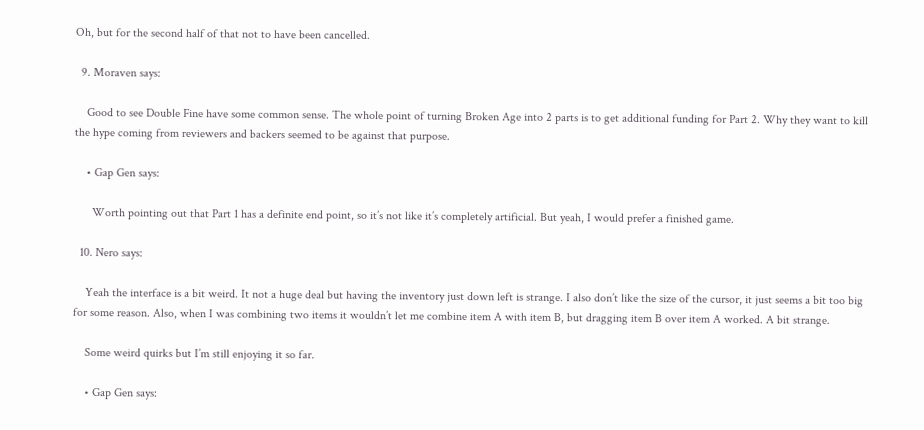Oh, but for the second half of that not to have been cancelled.

  9. Moraven says:

    Good to see Double Fine have some common sense. The whole point of turning Broken Age into 2 parts is to get additional funding for Part 2. Why they want to kill the hype coming from reviewers and backers seemed to be against that purpose.

    • Gap Gen says:

      Worth pointing out that Part 1 has a definite end point, so it’s not like it’s completely artificial. But yeah, I would prefer a finished game.

  10. Nero says:

    Yeah the interface is a bit weird. It not a huge deal but having the inventory just down left is strange. I also don’t like the size of the cursor, it just seems a bit too big for some reason. Also, when I was combining two items it wouldn’t let me combine item A with item B, but dragging item B over item A worked. A bit strange.

    Some weird quirks but I’m still enjoying it so far.

    • Gap Gen says: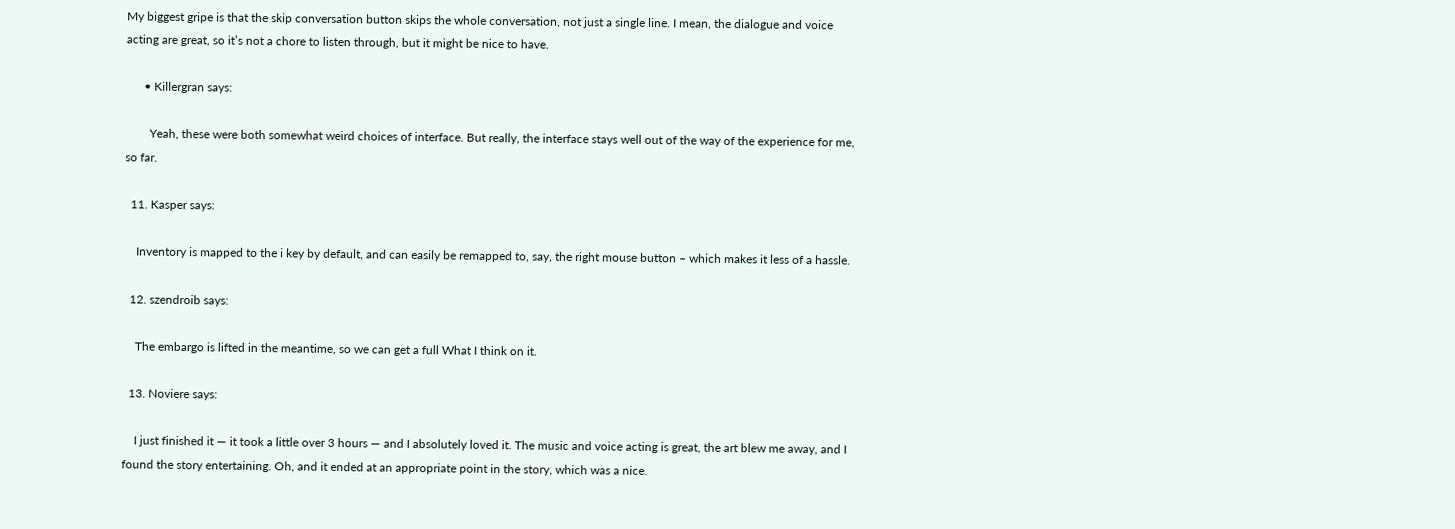My biggest gripe is that the skip conversation button skips the whole conversation, not just a single line. I mean, the dialogue and voice acting are great, so it’s not a chore to listen through, but it might be nice to have.

      • Killergran says:

        Yeah, these were both somewhat weird choices of interface. But really, the interface stays well out of the way of the experience for me, so far.

  11. Kasper says:

    Inventory is mapped to the i key by default, and can easily be remapped to, say, the right mouse button – which makes it less of a hassle.

  12. szendroib says:

    The embargo is lifted in the meantime, so we can get a full What I think on it.

  13. Noviere says:

    I just finished it — it took a little over 3 hours — and I absolutely loved it. The music and voice acting is great, the art blew me away, and I found the story entertaining. Oh, and it ended at an appropriate point in the story, which was a nice.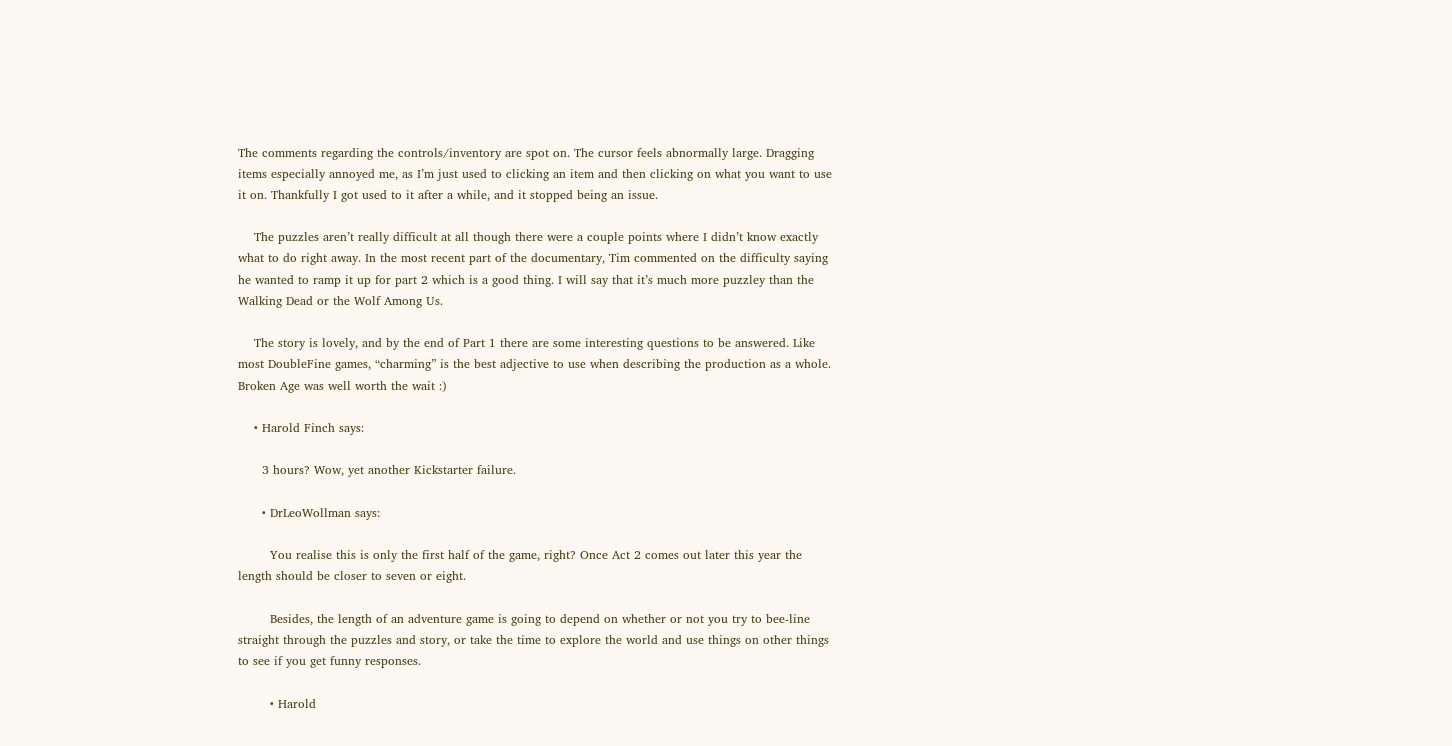The comments regarding the controls/inventory are spot on. The cursor feels abnormally large. Dragging items especially annoyed me, as I’m just used to clicking an item and then clicking on what you want to use it on. Thankfully I got used to it after a while, and it stopped being an issue.

    The puzzles aren’t really difficult at all though there were a couple points where I didn’t know exactly what to do right away. In the most recent part of the documentary, Tim commented on the difficulty saying he wanted to ramp it up for part 2 which is a good thing. I will say that it’s much more puzzley than the Walking Dead or the Wolf Among Us.

    The story is lovely, and by the end of Part 1 there are some interesting questions to be answered. Like most DoubleFine games, “charming” is the best adjective to use when describing the production as a whole. Broken Age was well worth the wait :)

    • Harold Finch says:

      3 hours? Wow, yet another Kickstarter failure.

      • DrLeoWollman says:

        You realise this is only the first half of the game, right? Once Act 2 comes out later this year the length should be closer to seven or eight.

        Besides, the length of an adventure game is going to depend on whether or not you try to bee-line straight through the puzzles and story, or take the time to explore the world and use things on other things to see if you get funny responses.

        • Harold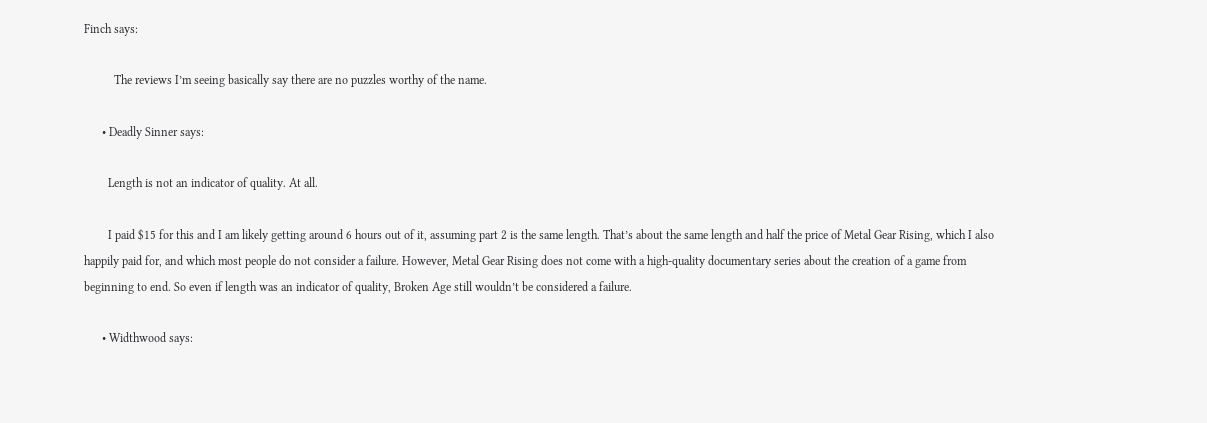Finch says:

          The reviews I’m seeing basically say there are no puzzles worthy of the name.

      • Deadly Sinner says:

        Length is not an indicator of quality. At all.

        I paid $15 for this and I am likely getting around 6 hours out of it, assuming part 2 is the same length. That’s about the same length and half the price of Metal Gear Rising, which I also happily paid for, and which most people do not consider a failure. However, Metal Gear Rising does not come with a high-quality documentary series about the creation of a game from beginning to end. So even if length was an indicator of quality, Broken Age still wouldn’t be considered a failure.

      • Widthwood says: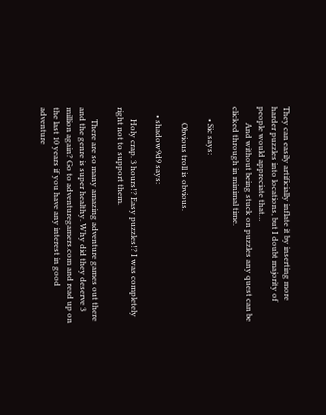They can easily artificially inflate it by inserting more harder puzzles into locations, but I doubt majority of people would appreciate that…
        And without being stuck on puzzles any quest can be clicked through in minimal time.

      • Sic says:

        Obvious troll is obvious.

    • shadow9d9 says:

      Holy crap. 3 hours!? Easy puzzles!? I was completely right not to support them.

      There are so many amazing adventure games out there and the genre is super healthy. Why did they deserve 3 million again? Go to adventuregamers.com and read up on the last 10 years if you have any interest in good adventure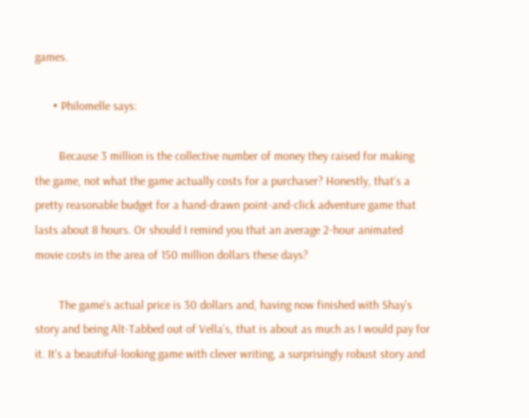games.

      • Philomelle says:

        Because 3 million is the collective number of money they raised for making the game, not what the game actually costs for a purchaser? Honestly, that’s a pretty reasonable budget for a hand-drawn point-and-click adventure game that lasts about 8 hours. Or should I remind you that an average 2-hour animated movie costs in the area of 150 million dollars these days?

        The game’s actual price is 30 dollars and, having now finished with Shay’s story and being Alt-Tabbed out of Vella’s, that is about as much as I would pay for it. It’s a beautiful-looking game with clever writing, a surprisingly robust story and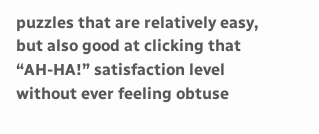puzzles that are relatively easy, but also good at clicking that “AH-HA!” satisfaction level without ever feeling obtuse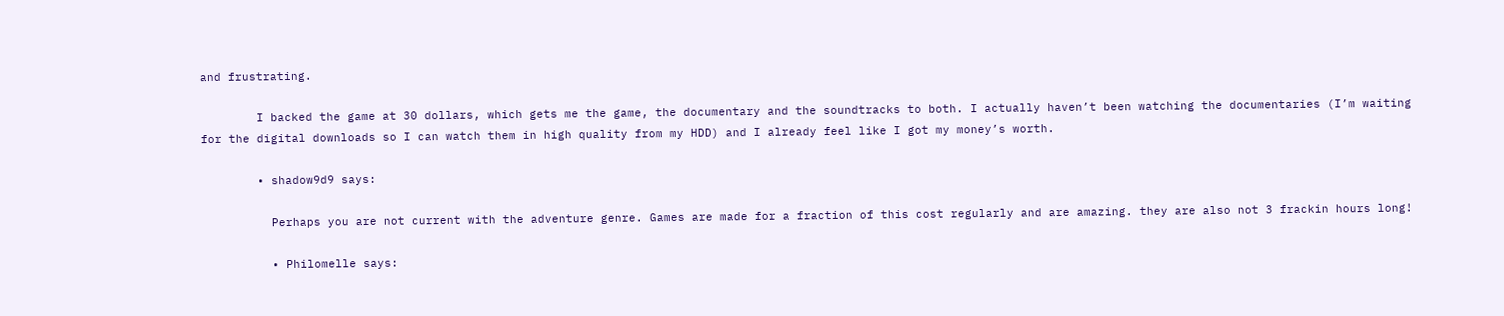and frustrating.

        I backed the game at 30 dollars, which gets me the game, the documentary and the soundtracks to both. I actually haven’t been watching the documentaries (I’m waiting for the digital downloads so I can watch them in high quality from my HDD) and I already feel like I got my money’s worth.

        • shadow9d9 says:

          Perhaps you are not current with the adventure genre. Games are made for a fraction of this cost regularly and are amazing. they are also not 3 frackin hours long!

          • Philomelle says: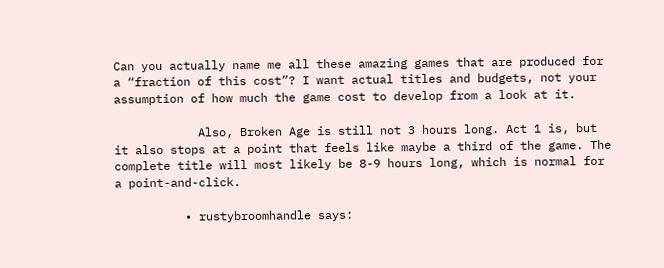Can you actually name me all these amazing games that are produced for a “fraction of this cost”? I want actual titles and budgets, not your assumption of how much the game cost to develop from a look at it.

            Also, Broken Age is still not 3 hours long. Act 1 is, but it also stops at a point that feels like maybe a third of the game. The complete title will most likely be 8-9 hours long, which is normal for a point-and-click.

          • rustybroomhandle says: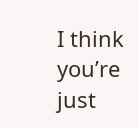I think you’re just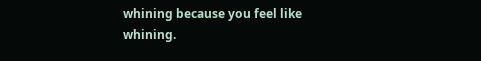whining because you feel like whining.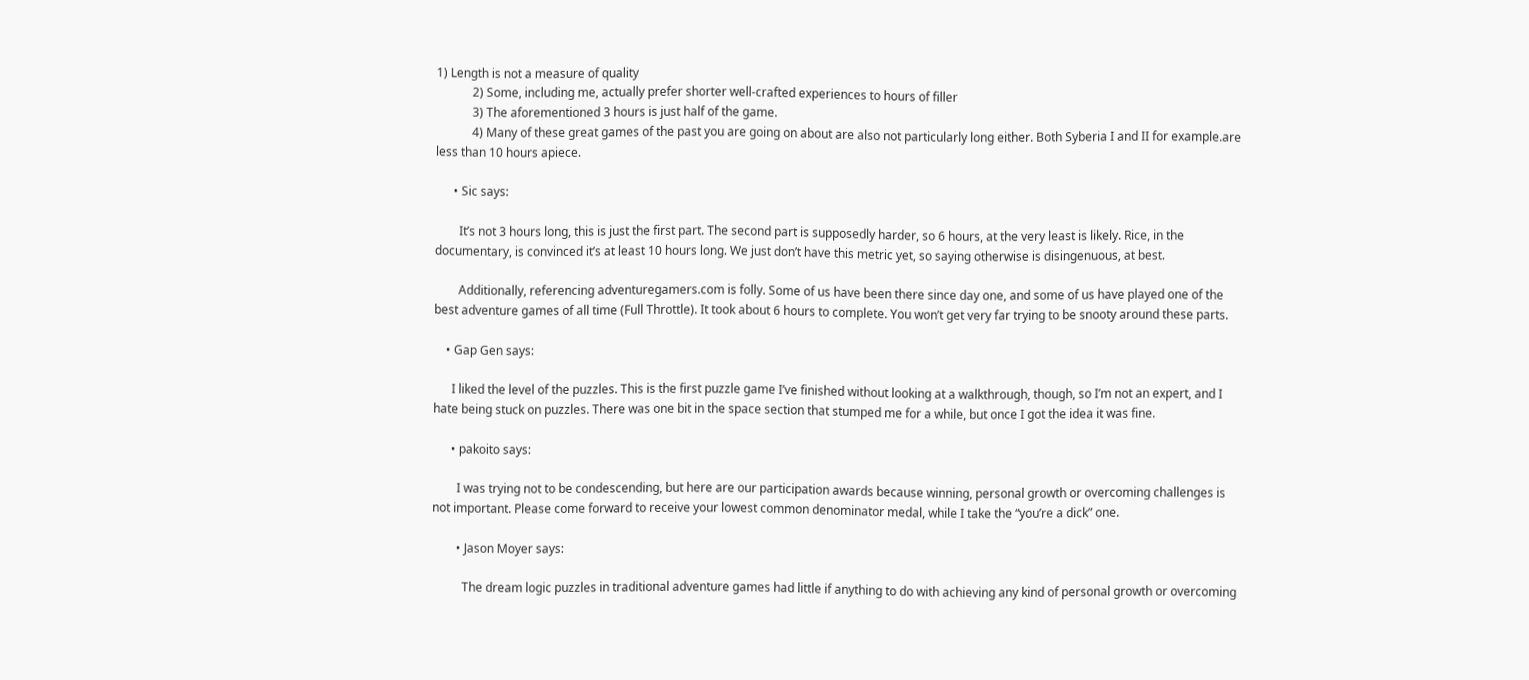1) Length is not a measure of quality
            2) Some, including me, actually prefer shorter well-crafted experiences to hours of filler
            3) The aforementioned 3 hours is just half of the game.
            4) Many of these great games of the past you are going on about are also not particularly long either. Both Syberia I and II for example.are less than 10 hours apiece.

      • Sic says:

        It’s not 3 hours long, this is just the first part. The second part is supposedly harder, so 6 hours, at the very least is likely. Rice, in the documentary, is convinced it’s at least 10 hours long. We just don’t have this metric yet, so saying otherwise is disingenuous, at best.

        Additionally, referencing adventuregamers.com is folly. Some of us have been there since day one, and some of us have played one of the best adventure games of all time (Full Throttle). It took about 6 hours to complete. You won’t get very far trying to be snooty around these parts.

    • Gap Gen says:

      I liked the level of the puzzles. This is the first puzzle game I’ve finished without looking at a walkthrough, though, so I’m not an expert, and I hate being stuck on puzzles. There was one bit in the space section that stumped me for a while, but once I got the idea it was fine.

      • pakoito says:

        I was trying not to be condescending, but here are our participation awards because winning, personal growth or overcoming challenges is not important. Please come forward to receive your lowest common denominator medal, while I take the “you’re a dick” one.

        • Jason Moyer says:

          The dream logic puzzles in traditional adventure games had little if anything to do with achieving any kind of personal growth or overcoming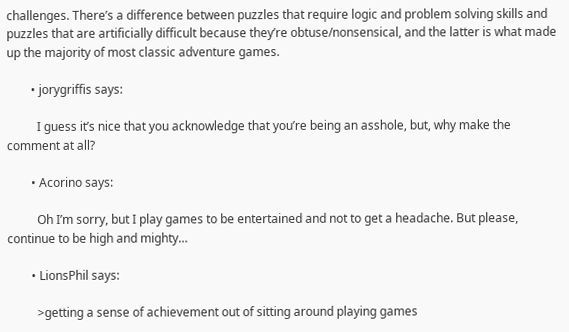challenges. There’s a difference between puzzles that require logic and problem solving skills and puzzles that are artificially difficult because they’re obtuse/nonsensical, and the latter is what made up the majority of most classic adventure games.

        • jorygriffis says:

          I guess it’s nice that you acknowledge that you’re being an asshole, but, why make the comment at all?

        • Acorino says:

          Oh I’m sorry, but I play games to be entertained and not to get a headache. But please, continue to be high and mighty…

        • LionsPhil says:

          >getting a sense of achievement out of sitting around playing games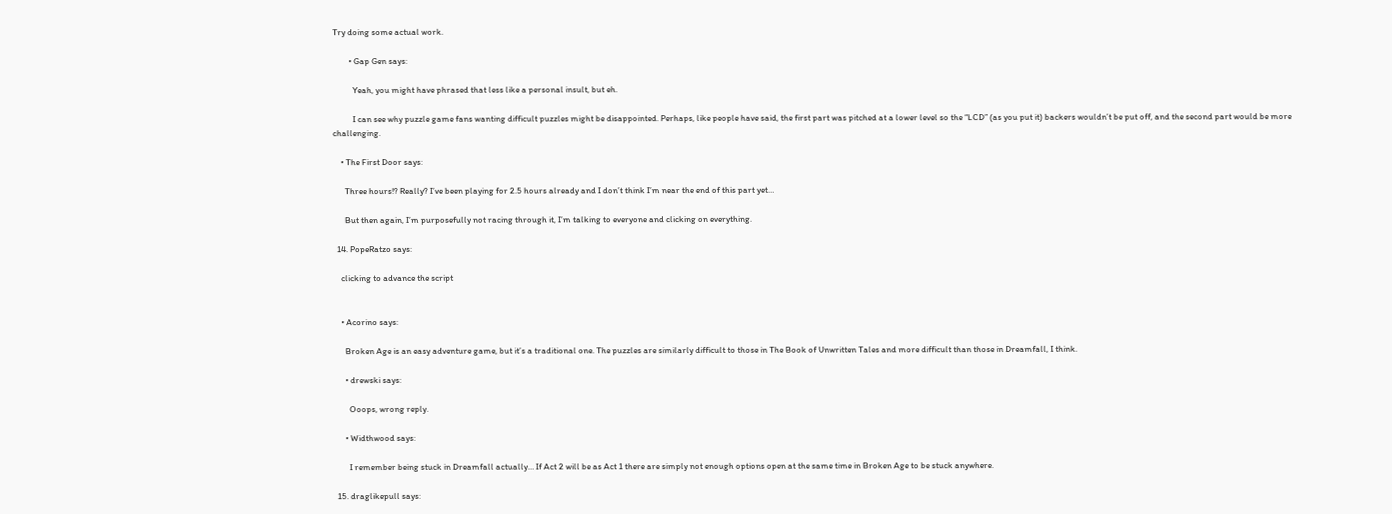Try doing some actual work.

        • Gap Gen says:

          Yeah, you might have phrased that less like a personal insult, but eh.

          I can see why puzzle game fans wanting difficult puzzles might be disappointed. Perhaps, like people have said, the first part was pitched at a lower level so the “LCD” (as you put it) backers wouldn’t be put off, and the second part would be more challenging.

    • The First Door says:

      Three hours!? Really? I’ve been playing for 2.5 hours already and I don’t think I’m near the end of this part yet…

      But then again, I’m purposefully not racing through it, I’m talking to everyone and clicking on everything.

  14. PopeRatzo says:

    clicking to advance the script


    • Acorino says:

      Broken Age is an easy adventure game, but it’s a traditional one. The puzzles are similarly difficult to those in The Book of Unwritten Tales and more difficult than those in Dreamfall, I think.

      • drewski says:

        Ooops, wrong reply.

      • Widthwood says:

        I remember being stuck in Dreamfall actually… If Act 2 will be as Act 1 there are simply not enough options open at the same time in Broken Age to be stuck anywhere.

  15. draglikepull says: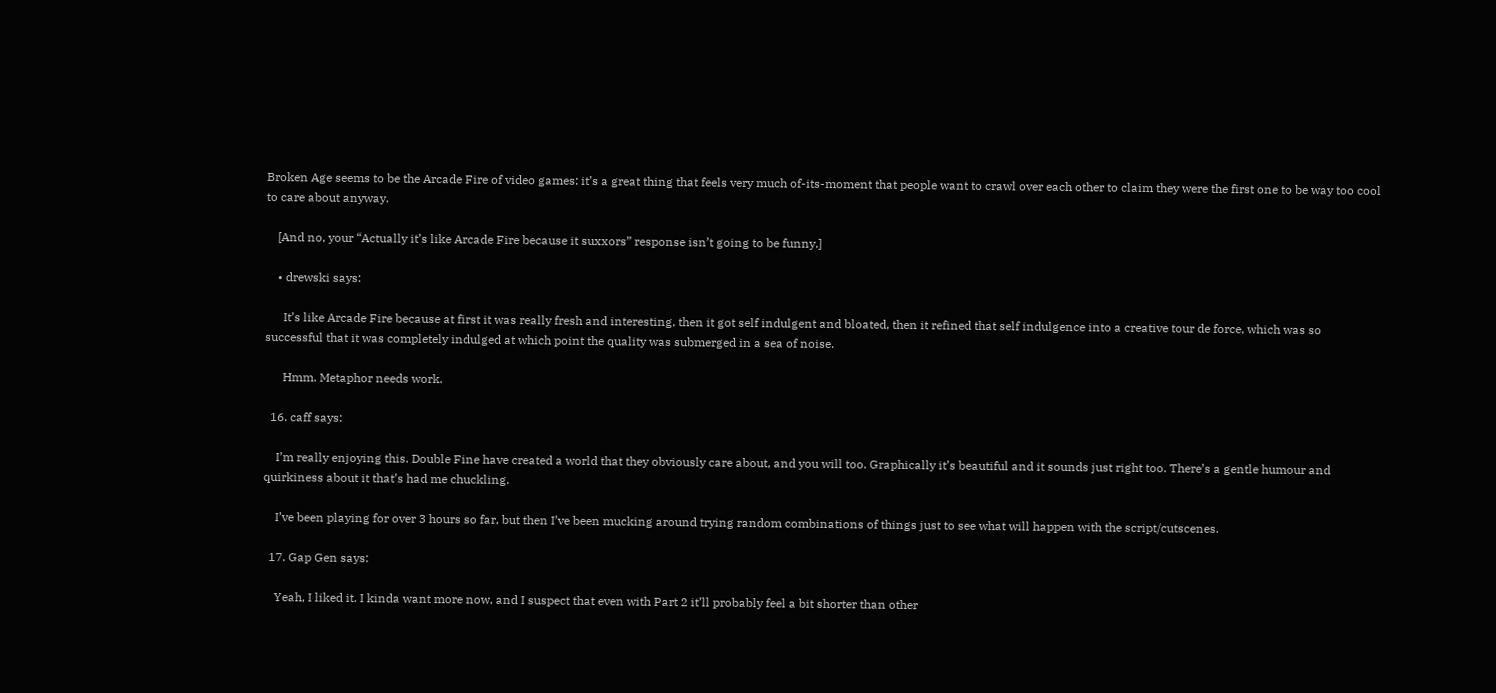Broken Age seems to be the Arcade Fire of video games: it’s a great thing that feels very much of-its-moment that people want to crawl over each other to claim they were the first one to be way too cool to care about anyway.

    [And no, your “Actually it’s like Arcade Fire because it suxxors” response isn’t going to be funny.]

    • drewski says:

      It’s like Arcade Fire because at first it was really fresh and interesting, then it got self indulgent and bloated, then it refined that self indulgence into a creative tour de force, which was so successful that it was completely indulged at which point the quality was submerged in a sea of noise.

      Hmm. Metaphor needs work.

  16. caff says:

    I’m really enjoying this. Double Fine have created a world that they obviously care about, and you will too. Graphically it’s beautiful and it sounds just right too. There’s a gentle humour and quirkiness about it that’s had me chuckling.

    I’ve been playing for over 3 hours so far, but then I’ve been mucking around trying random combinations of things just to see what will happen with the script/cutscenes.

  17. Gap Gen says:

    Yeah, I liked it. I kinda want more now, and I suspect that even with Part 2 it’ll probably feel a bit shorter than other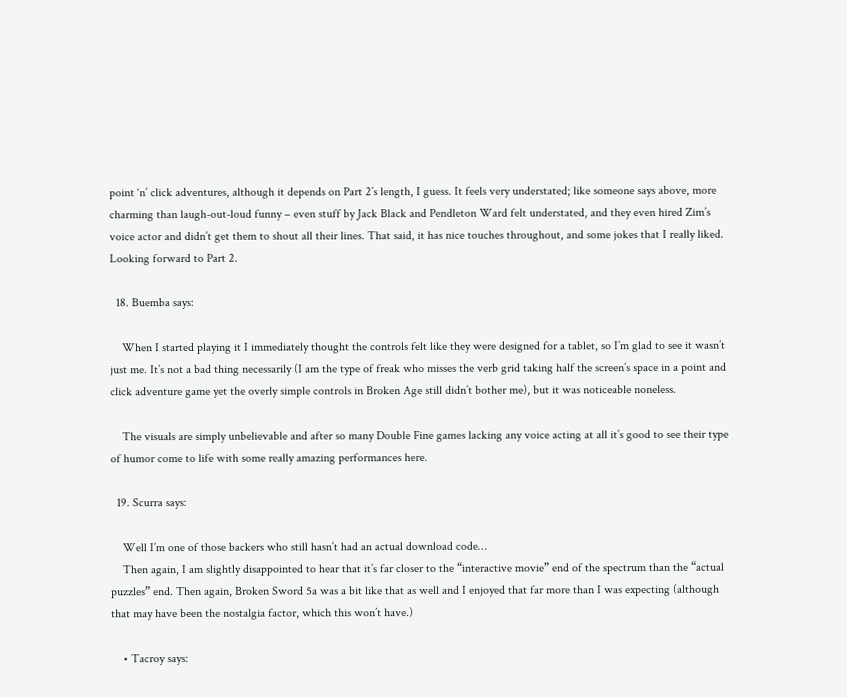point ‘n’ click adventures, although it depends on Part 2’s length, I guess. It feels very understated; like someone says above, more charming than laugh-out-loud funny – even stuff by Jack Black and Pendleton Ward felt understated, and they even hired Zim’s voice actor and didn’t get them to shout all their lines. That said, it has nice touches throughout, and some jokes that I really liked. Looking forward to Part 2.

  18. Buemba says:

    When I started playing it I immediately thought the controls felt like they were designed for a tablet, so I’m glad to see it wasn’t just me. It’s not a bad thing necessarily (I am the type of freak who misses the verb grid taking half the screen’s space in a point and click adventure game yet the overly simple controls in Broken Age still didn’t bother me), but it was noticeable noneless.

    The visuals are simply unbelievable and after so many Double Fine games lacking any voice acting at all it’s good to see their type of humor come to life with some really amazing performances here.

  19. Scurra says:

    Well I’m one of those backers who still hasn’t had an actual download code…
    Then again, I am slightly disappointed to hear that it’s far closer to the “interactive movie” end of the spectrum than the “actual puzzles” end. Then again, Broken Sword 5a was a bit like that as well and I enjoyed that far more than I was expecting (although that may have been the nostalgia factor, which this won’t have.)

    • Tacroy says: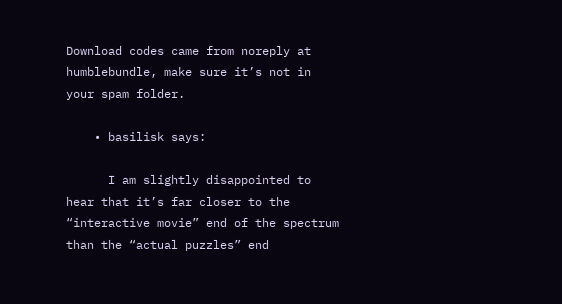Download codes came from noreply at humblebundle, make sure it’s not in your spam folder.

    • basilisk says:

      I am slightly disappointed to hear that it’s far closer to the “interactive movie” end of the spectrum than the “actual puzzles” end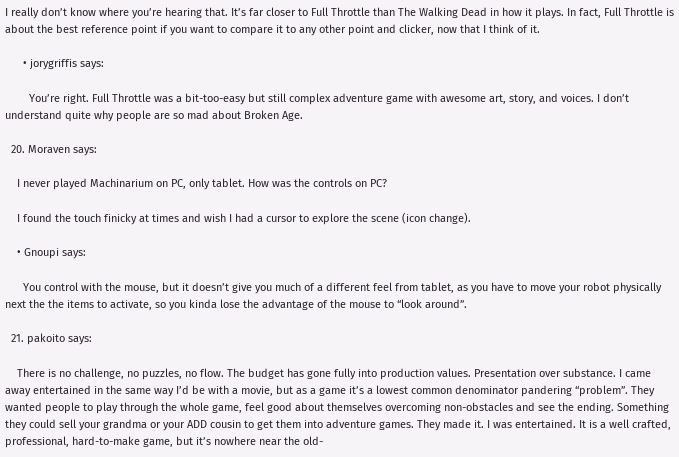I really don’t know where you’re hearing that. It’s far closer to Full Throttle than The Walking Dead in how it plays. In fact, Full Throttle is about the best reference point if you want to compare it to any other point and clicker, now that I think of it.

      • jorygriffis says:

        You’re right. Full Throttle was a bit-too-easy but still complex adventure game with awesome art, story, and voices. I don’t understand quite why people are so mad about Broken Age.

  20. Moraven says:

    I never played Machinarium on PC, only tablet. How was the controls on PC?

    I found the touch finicky at times and wish I had a cursor to explore the scene (icon change).

    • Gnoupi says:

      You control with the mouse, but it doesn’t give you much of a different feel from tablet, as you have to move your robot physically next the the items to activate, so you kinda lose the advantage of the mouse to “look around”.

  21. pakoito says:

    There is no challenge, no puzzles, no flow. The budget has gone fully into production values. Presentation over substance. I came away entertained in the same way I’d be with a movie, but as a game it’s a lowest common denominator pandering “problem”. They wanted people to play through the whole game, feel good about themselves overcoming non-obstacles and see the ending. Something they could sell your grandma or your ADD cousin to get them into adventure games. They made it. I was entertained. It is a well crafted, professional, hard-to-make game, but it’s nowhere near the old-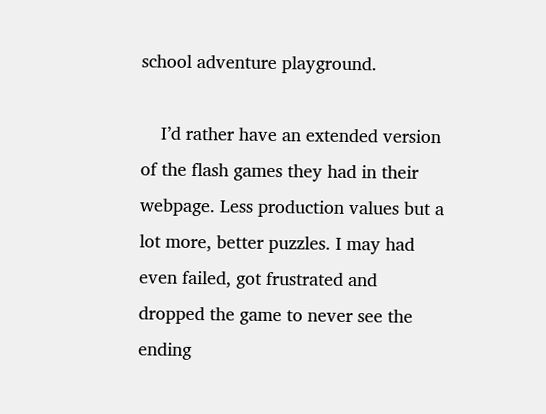school adventure playground.

    I’d rather have an extended version of the flash games they had in their webpage. Less production values but a lot more, better puzzles. I may had even failed, got frustrated and dropped the game to never see the ending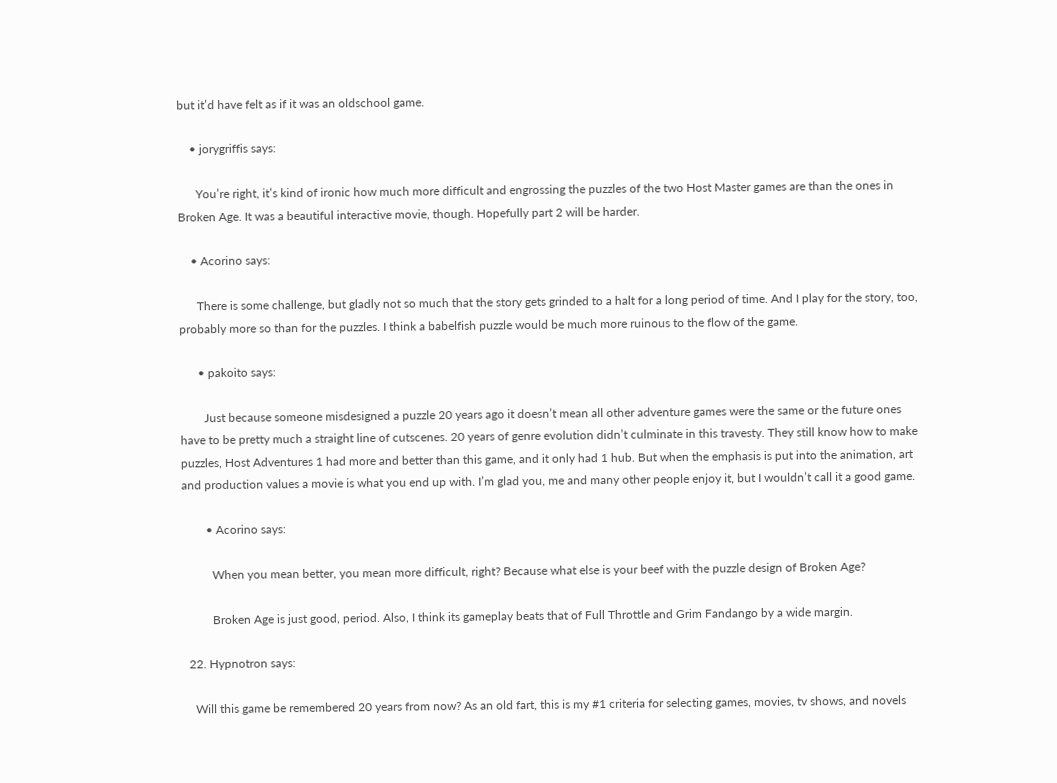but it’d have felt as if it was an oldschool game.

    • jorygriffis says:

      You’re right, it’s kind of ironic how much more difficult and engrossing the puzzles of the two Host Master games are than the ones in Broken Age. It was a beautiful interactive movie, though. Hopefully part 2 will be harder.

    • Acorino says:

      There is some challenge, but gladly not so much that the story gets grinded to a halt for a long period of time. And I play for the story, too, probably more so than for the puzzles. I think a babelfish puzzle would be much more ruinous to the flow of the game.

      • pakoito says:

        Just because someone misdesigned a puzzle 20 years ago it doesn’t mean all other adventure games were the same or the future ones have to be pretty much a straight line of cutscenes. 20 years of genre evolution didn’t culminate in this travesty. They still know how to make puzzles, Host Adventures 1 had more and better than this game, and it only had 1 hub. But when the emphasis is put into the animation, art and production values a movie is what you end up with. I’m glad you, me and many other people enjoy it, but I wouldn’t call it a good game.

        • Acorino says:

          When you mean better, you mean more difficult, right? Because what else is your beef with the puzzle design of Broken Age?

          Broken Age is just good, period. Also, I think its gameplay beats that of Full Throttle and Grim Fandango by a wide margin.

  22. Hypnotron says:

    Will this game be remembered 20 years from now? As an old fart, this is my #1 criteria for selecting games, movies, tv shows, and novels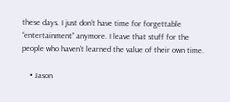these days. I just don’t have time for forgettable “entertainment” anymore. I leave that stuff for the people who haven’t learned the value of their own time.

    • Jason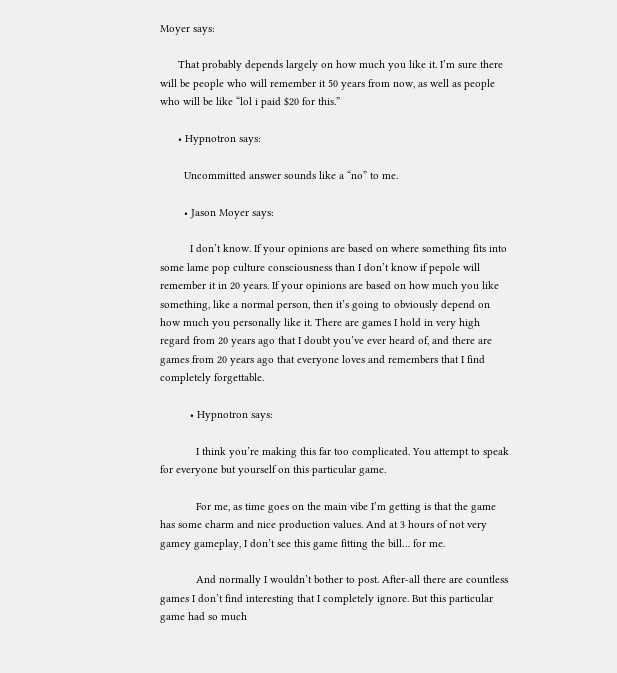Moyer says:

      That probably depends largely on how much you like it. I’m sure there will be people who will remember it 50 years from now, as well as people who will be like “lol i paid $20 for this.”

      • Hypnotron says:

        Uncommitted answer sounds like a “no” to me.

        • Jason Moyer says:

          I don’t know. If your opinions are based on where something fits into some lame pop culture consciousness than I don’t know if pepole will remember it in 20 years. If your opinions are based on how much you like something, like a normal person, then it’s going to obviously depend on how much you personally like it. There are games I hold in very high regard from 20 years ago that I doubt you’ve ever heard of, and there are games from 20 years ago that everyone loves and remembers that I find completely forgettable.

          • Hypnotron says:

            I think you’re making this far too complicated. You attempt to speak for everyone but yourself on this particular game.

            For me, as time goes on the main vibe I’m getting is that the game has some charm and nice production values. And at 3 hours of not very gamey gameplay, I don’t see this game fitting the bill… for me.

            And normally I wouldn’t bother to post. After-all there are countless games I don’t find interesting that I completely ignore. But this particular game had so much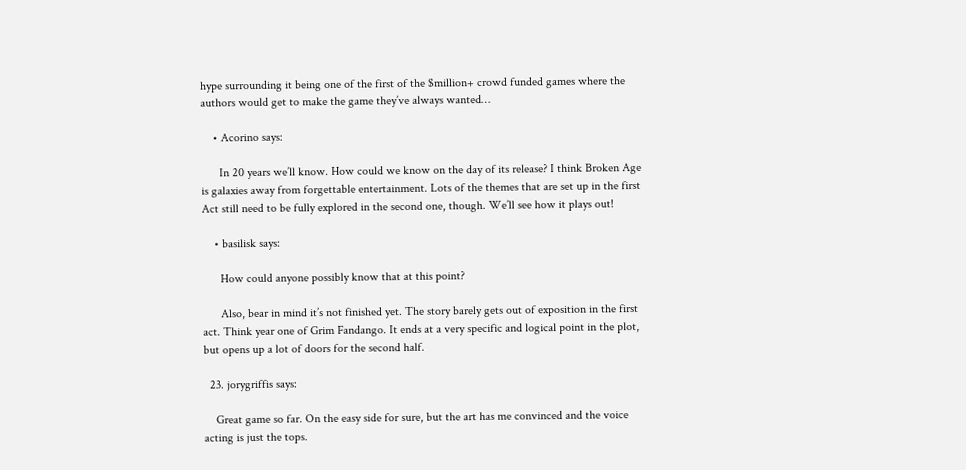hype surrounding it being one of the first of the $million+ crowd funded games where the authors would get to make the game they’ve always wanted…

    • Acorino says:

      In 20 years we’ll know. How could we know on the day of its release? I think Broken Age is galaxies away from forgettable entertainment. Lots of the themes that are set up in the first Act still need to be fully explored in the second one, though. We’ll see how it plays out!

    • basilisk says:

      How could anyone possibly know that at this point?

      Also, bear in mind it’s not finished yet. The story barely gets out of exposition in the first act. Think year one of Grim Fandango. It ends at a very specific and logical point in the plot, but opens up a lot of doors for the second half.

  23. jorygriffis says:

    Great game so far. On the easy side for sure, but the art has me convinced and the voice acting is just the tops.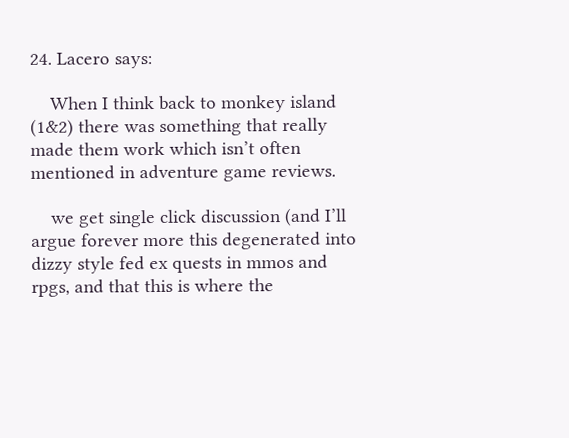24. Lacero says:

    When I think back to monkey island (1&2) there was something that really made them work which isn’t often mentioned in adventure game reviews.

    we get single click discussion (and I’ll argue forever more this degenerated into dizzy style fed ex quests in mmos and rpgs, and that this is where the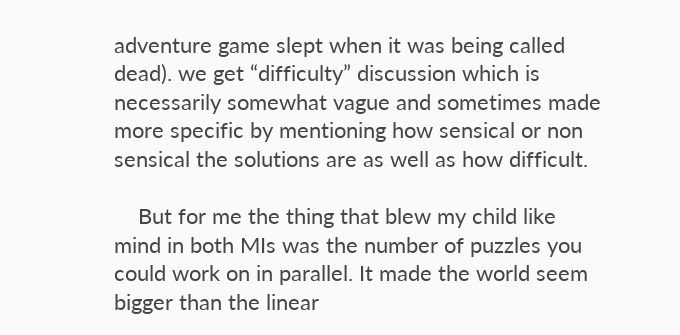adventure game slept when it was being called dead). we get “difficulty” discussion which is necessarily somewhat vague and sometimes made more specific by mentioning how sensical or non sensical the solutions are as well as how difficult.

    But for me the thing that blew my child like mind in both MIs was the number of puzzles you could work on in parallel. It made the world seem bigger than the linear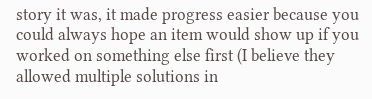story it was, it made progress easier because you could always hope an item would show up if you worked on something else first (I believe they allowed multiple solutions in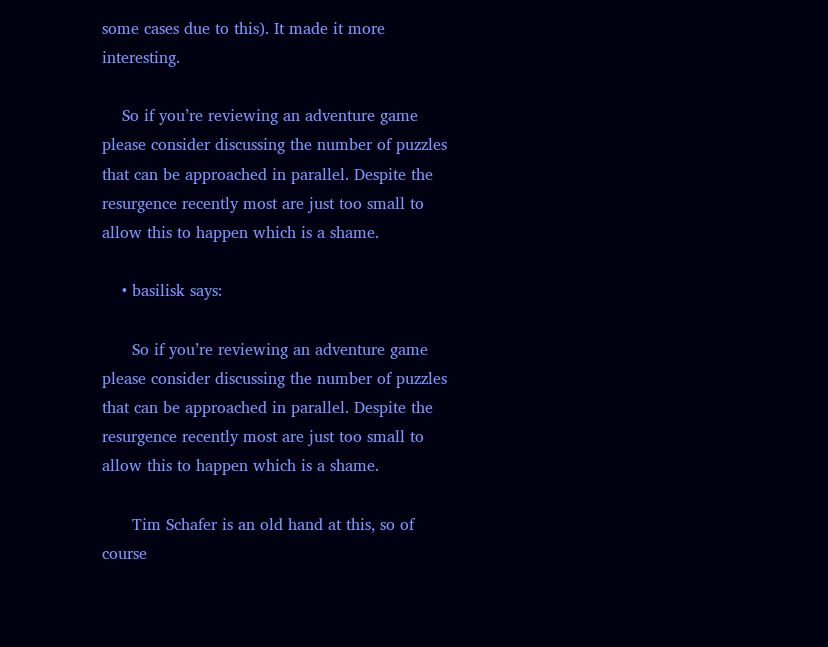some cases due to this). It made it more interesting.

    So if you’re reviewing an adventure game please consider discussing the number of puzzles that can be approached in parallel. Despite the resurgence recently most are just too small to allow this to happen which is a shame.

    • basilisk says:

      So if you’re reviewing an adventure game please consider discussing the number of puzzles that can be approached in parallel. Despite the resurgence recently most are just too small to allow this to happen which is a shame.

      Tim Schafer is an old hand at this, so of course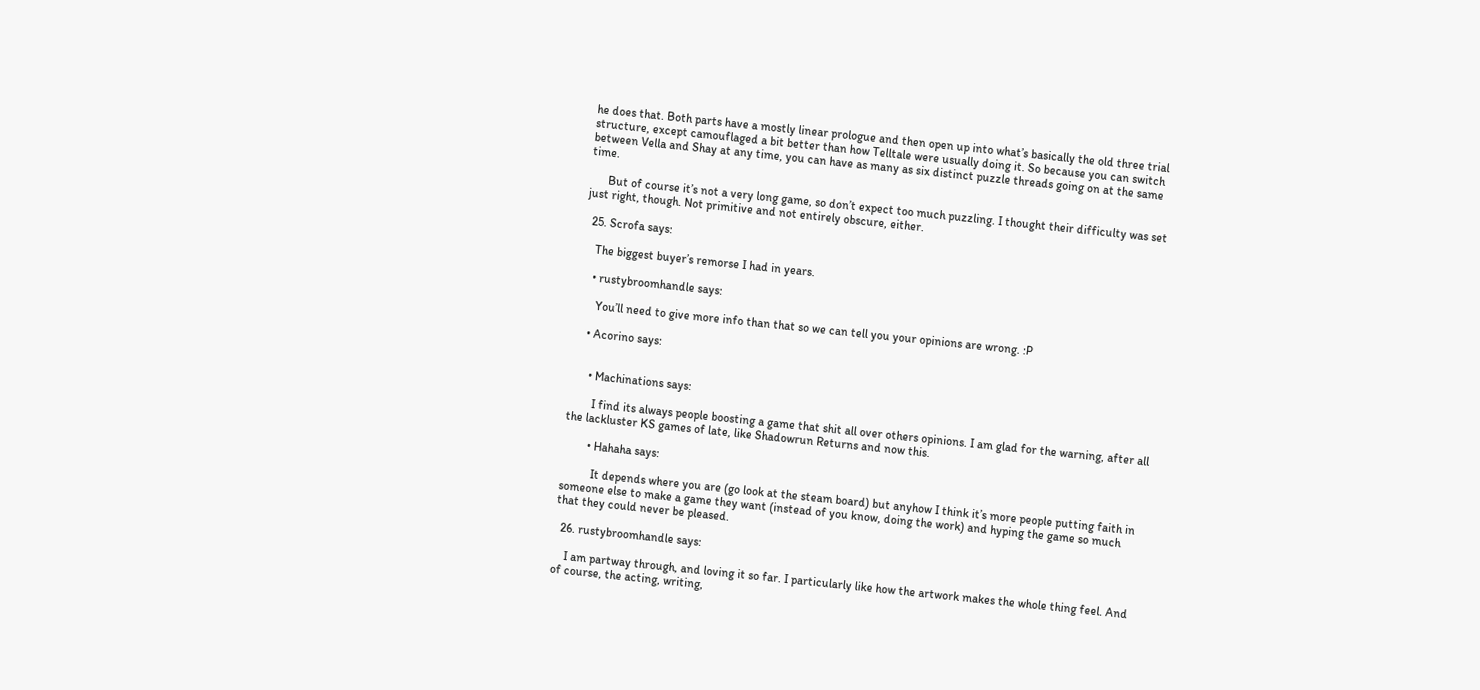he does that. Both parts have a mostly linear prologue and then open up into what’s basically the old three trial structure, except camouflaged a bit better than how Telltale were usually doing it. So because you can switch between Vella and Shay at any time, you can have as many as six distinct puzzle threads going on at the same time.

      But of course it’s not a very long game, so don’t expect too much puzzling. I thought their difficulty was set just right, though. Not primitive and not entirely obscure, either.

  25. Scrofa says:

    The biggest buyer’s remorse I had in years.

    • rustybroomhandle says:

      You’ll need to give more info than that so we can tell you your opinions are wrong. :P

    • Acorino says:


      • Machinations says:

        I find its always people boosting a game that shit all over others opinions. I am glad for the warning, after all the lackluster KS games of late, like Shadowrun Returns and now this.

        • Hahaha says:

          It depends where you are (go look at the steam board) but anyhow I think it’s more people putting faith in someone else to make a game they want (instead of you know, doing the work) and hyping the game so much that they could never be pleased.

  26. rustybroomhandle says:

    I am partway through, and loving it so far. I particularly like how the artwork makes the whole thing feel. And of course, the acting, writing,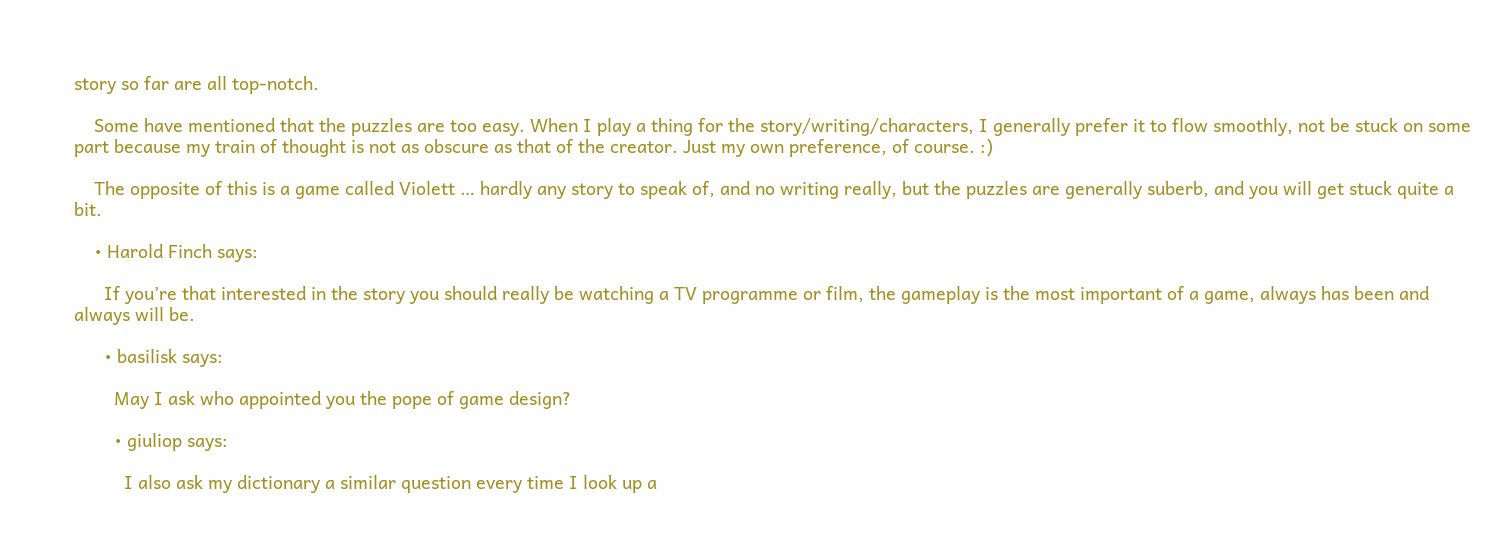story so far are all top-notch.

    Some have mentioned that the puzzles are too easy. When I play a thing for the story/writing/characters, I generally prefer it to flow smoothly, not be stuck on some part because my train of thought is not as obscure as that of the creator. Just my own preference, of course. :)

    The opposite of this is a game called Violett … hardly any story to speak of, and no writing really, but the puzzles are generally suberb, and you will get stuck quite a bit.

    • Harold Finch says:

      If you’re that interested in the story you should really be watching a TV programme or film, the gameplay is the most important of a game, always has been and always will be.

      • basilisk says:

        May I ask who appointed you the pope of game design?

        • giuliop says:

          I also ask my dictionary a similar question every time I look up a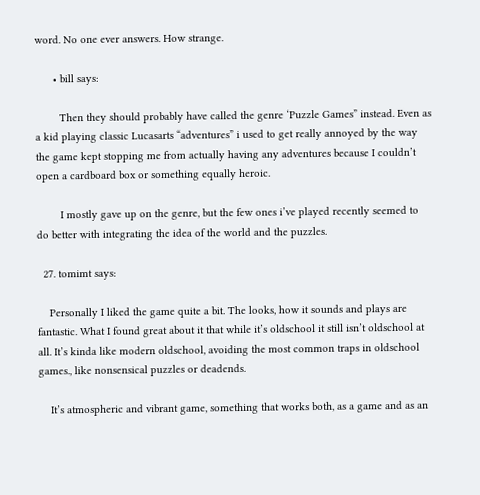word. No one ever answers. How strange.

      • bill says:

        Then they should probably have called the genre ‘Puzzle Games” instead. Even as a kid playing classic Lucasarts “adventures” i used to get really annoyed by the way the game kept stopping me from actually having any adventures because I couldn’t open a cardboard box or something equally heroic.

        I mostly gave up on the genre, but the few ones i’ve played recently seemed to do better with integrating the idea of the world and the puzzles.

  27. tomimt says:

    Personally I liked the game quite a bit. The looks, how it sounds and plays are fantastic. What I found great about it that while it’s oldschool it still isn’t oldschool at all. It’s kinda like modern oldschool, avoiding the most common traps in oldschool games., like nonsensical puzzles or deadends.

    It’s atmospheric and vibrant game, something that works both, as a game and as an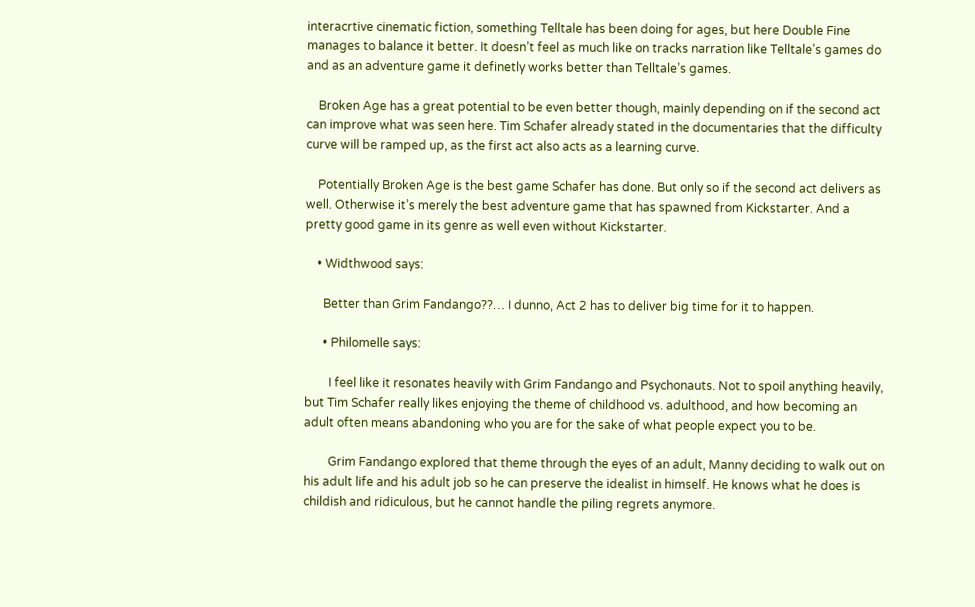interacrtive cinematic fiction, something Telltale has been doing for ages, but here Double Fine manages to balance it better. It doesn’t feel as much like on tracks narration like Telltale’s games do and as an adventure game it definetly works better than Telltale’s games.

    Broken Age has a great potential to be even better though, mainly depending on if the second act can improve what was seen here. Tim Schafer already stated in the documentaries that the difficulty curve will be ramped up, as the first act also acts as a learning curve.

    Potentially Broken Age is the best game Schafer has done. But only so if the second act delivers as well. Otherwise it’s merely the best adventure game that has spawned from Kickstarter. And a pretty good game in its genre as well even without Kickstarter.

    • Widthwood says:

      Better than Grim Fandango??… I dunno, Act 2 has to deliver big time for it to happen.

      • Philomelle says:

        I feel like it resonates heavily with Grim Fandango and Psychonauts. Not to spoil anything heavily, but Tim Schafer really likes enjoying the theme of childhood vs. adulthood, and how becoming an adult often means abandoning who you are for the sake of what people expect you to be.

        Grim Fandango explored that theme through the eyes of an adult, Manny deciding to walk out on his adult life and his adult job so he can preserve the idealist in himself. He knows what he does is childish and ridiculous, but he cannot handle the piling regrets anymore.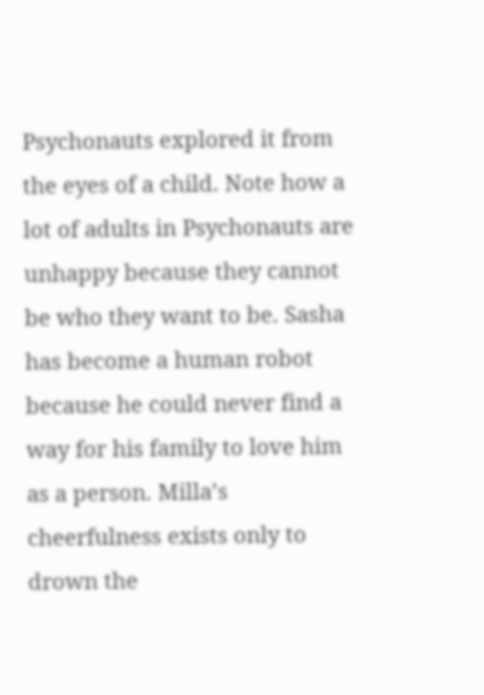Psychonauts explored it from the eyes of a child. Note how a lot of adults in Psychonauts are unhappy because they cannot be who they want to be. Sasha has become a human robot because he could never find a way for his family to love him as a person. Milla’s cheerfulness exists only to drown the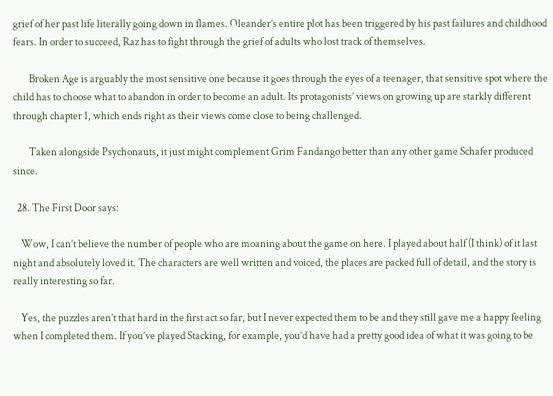grief of her past life literally going down in flames. Oleander’s entire plot has been triggered by his past failures and childhood fears. In order to succeed, Raz has to fight through the grief of adults who lost track of themselves.

        Broken Age is arguably the most sensitive one because it goes through the eyes of a teenager, that sensitive spot where the child has to choose what to abandon in order to become an adult. Its protagonists’ views on growing up are starkly different through chapter 1, which ends right as their views come close to being challenged.

        Taken alongside Psychonauts, it just might complement Grim Fandango better than any other game Schafer produced since.

  28. The First Door says:

    Wow, I can’t believe the number of people who are moaning about the game on here. I played about half (I think) of it last night and absolutely loved it. The characters are well written and voiced, the places are packed full of detail, and the story is really interesting so far.

    Yes, the puzzles aren’t that hard in the first act so far, but I never expected them to be and they still gave me a happy feeling when I completed them. If you’ve played Stacking, for example, you’d have had a pretty good idea of what it was going to be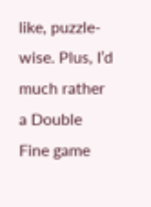like, puzzle-wise. Plus, I’d much rather a Double Fine game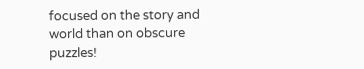focused on the story and world than on obscure puzzles!